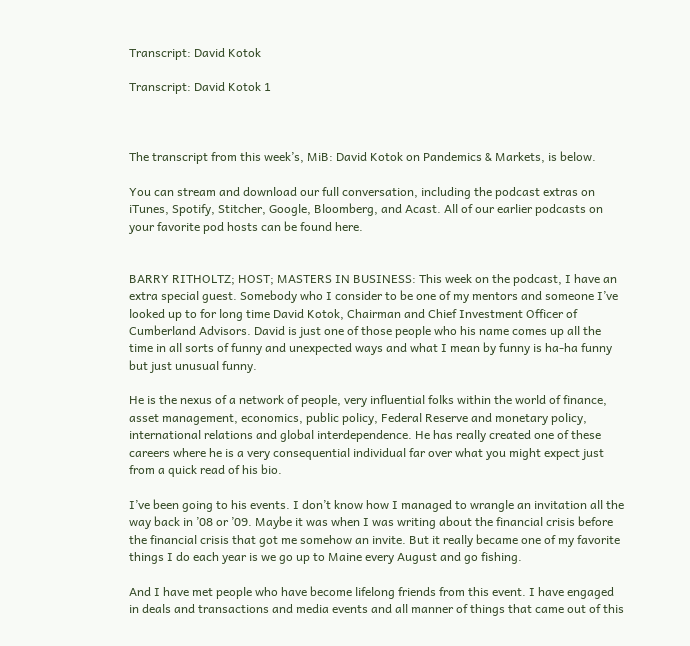Transcript: David Kotok

Transcript: David Kotok 1



The transcript from this week’s, MiB: David Kotok on Pandemics & Markets, is below.

You can stream and download our full conversation, including the podcast extras on iTunes, Spotify, Stitcher, Google, Bloomberg, and Acast. All of our earlier podcasts on your favorite pod hosts can be found here.


BARRY RITHOLTZ; HOST; MASTERS IN BUSINESS: This week on the podcast, I have an extra special guest. Somebody who I consider to be one of my mentors and someone I’ve looked up to for long time David Kotok, Chairman and Chief Investment Officer of Cumberland Advisors. David is just one of those people who his name comes up all the time in all sorts of funny and unexpected ways and what I mean by funny is ha-ha funny but just unusual funny.

He is the nexus of a network of people, very influential folks within the world of finance, asset management, economics, public policy, Federal Reserve and monetary policy, international relations and global interdependence. He has really created one of these careers where he is a very consequential individual far over what you might expect just from a quick read of his bio.

I’ve been going to his events. I don’t know how I managed to wrangle an invitation all the way back in ’08 or ’09. Maybe it was when I was writing about the financial crisis before the financial crisis that got me somehow an invite. But it really became one of my favorite things I do each year is we go up to Maine every August and go fishing.

And I have met people who have become lifelong friends from this event. I have engaged in deals and transactions and media events and all manner of things that came out of this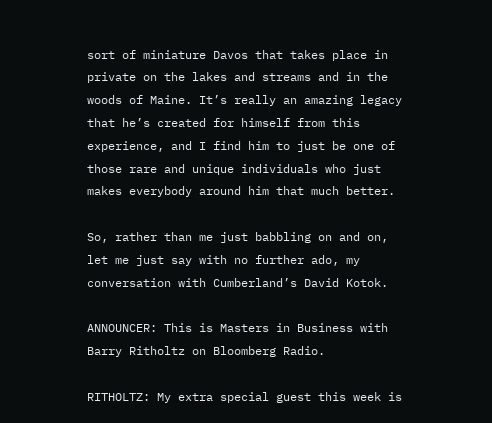sort of miniature Davos that takes place in private on the lakes and streams and in the woods of Maine. It’s really an amazing legacy that he’s created for himself from this experience, and I find him to just be one of those rare and unique individuals who just makes everybody around him that much better.

So, rather than me just babbling on and on, let me just say with no further ado, my conversation with Cumberland’s David Kotok.

ANNOUNCER: This is Masters in Business with Barry Ritholtz on Bloomberg Radio.

RITHOLTZ: My extra special guest this week is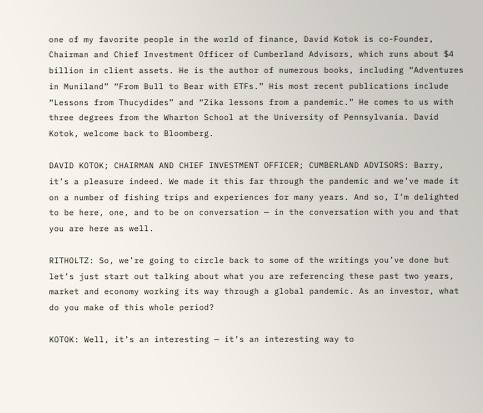one of my favorite people in the world of finance, David Kotok is co-Founder, Chairman and Chief Investment Officer of Cumberland Advisors, which runs about $4 billion in client assets. He is the author of numerous books, including “Adventures in Muniland” “From Bull to Bear with ETFs.” His most recent publications include “Lessons from Thucydides” and “Zika lessons from a pandemic.” He comes to us with three degrees from the Wharton School at the University of Pennsylvania. David Kotok, welcome back to Bloomberg.

DAVID KOTOK; CHAIRMAN AND CHIEF INVESTMENT OFFICER; CUMBERLAND ADVISORS: Barry, it’s a pleasure indeed. We made it this far through the pandemic and we’ve made it on a number of fishing trips and experiences for many years. And so, I’m delighted to be here, one, and to be on conversation — in the conversation with you and that you are here as well.

RITHOLTZ: So, we’re going to circle back to some of the writings you’ve done but let’s just start out talking about what you are referencing these past two years, market and economy working its way through a global pandemic. As an investor, what do you make of this whole period?

KOTOK: Well, it’s an interesting — it’s an interesting way to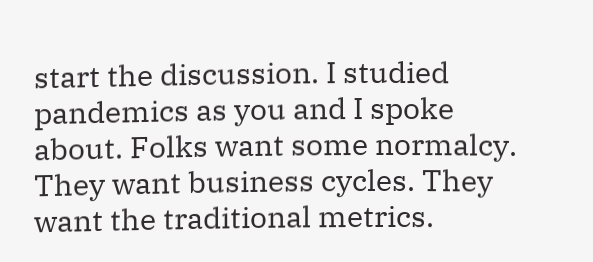start the discussion. I studied pandemics as you and I spoke about. Folks want some normalcy. They want business cycles. They want the traditional metrics.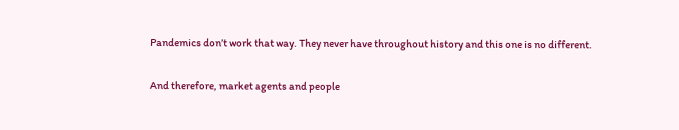Pandemics don’t work that way. They never have throughout history and this one is no different.

And therefore, market agents and people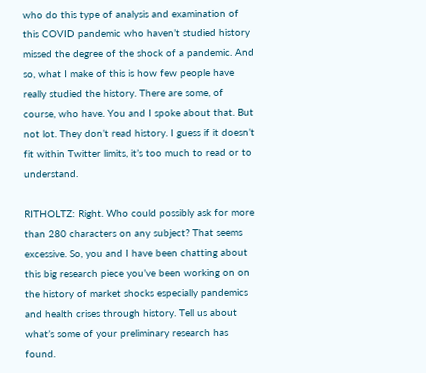who do this type of analysis and examination of this COVID pandemic who haven’t studied history missed the degree of the shock of a pandemic. And so, what I make of this is how few people have really studied the history. There are some, of course, who have. You and I spoke about that. But not lot. They don’t read history. I guess if it doesn’t fit within Twitter limits, it’s too much to read or to understand.

RITHOLTZ: Right. Who could possibly ask for more than 280 characters on any subject? That seems excessive. So, you and I have been chatting about this big research piece you’ve been working on on the history of market shocks especially pandemics and health crises through history. Tell us about what’s some of your preliminary research has found.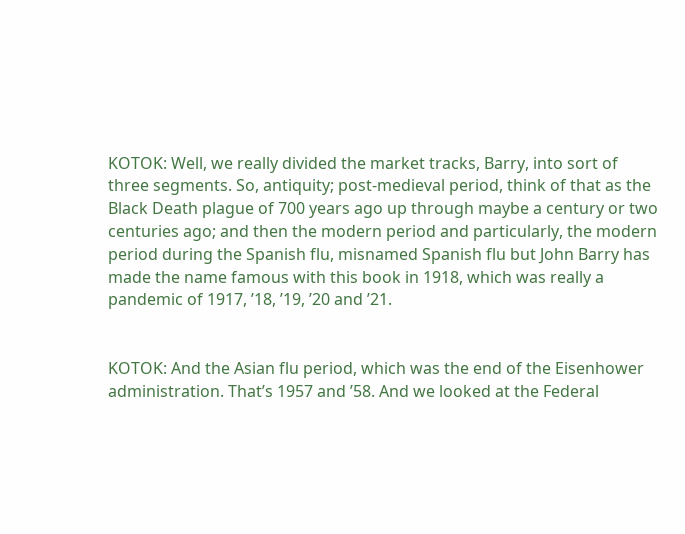KOTOK: Well, we really divided the market tracks, Barry, into sort of three segments. So, antiquity; post-medieval period, think of that as the Black Death plague of 700 years ago up through maybe a century or two centuries ago; and then the modern period and particularly, the modern period during the Spanish flu, misnamed Spanish flu but John Barry has made the name famous with this book in 1918, which was really a pandemic of 1917, ’18, ’19, ’20 and ’21.


KOTOK: And the Asian flu period, which was the end of the Eisenhower administration. That’s 1957 and ’58. And we looked at the Federal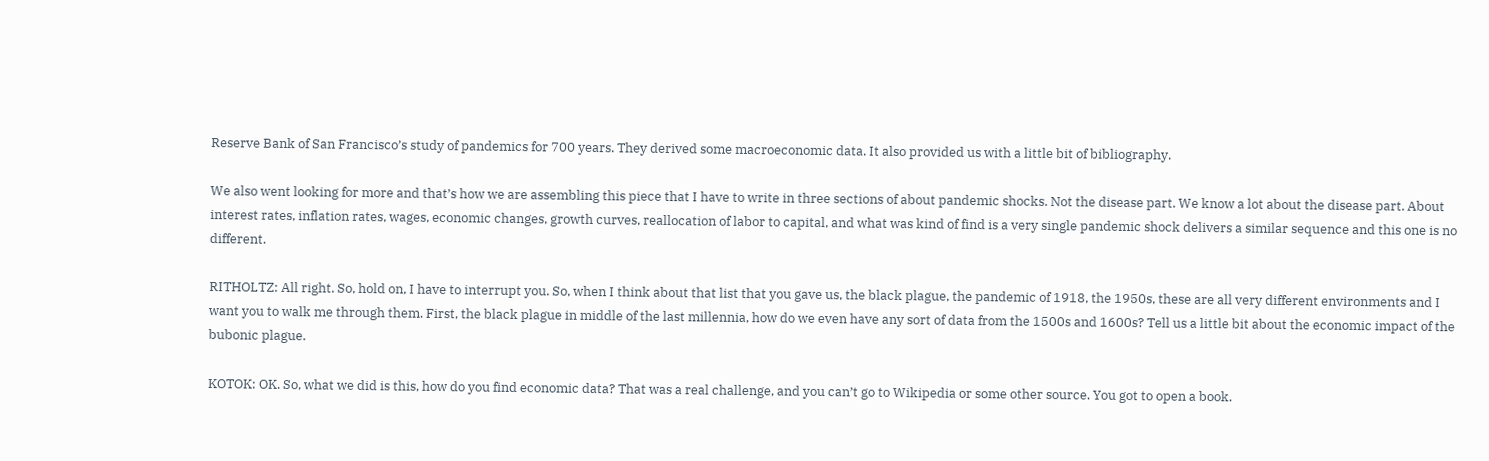Reserve Bank of San Francisco’s study of pandemics for 700 years. They derived some macroeconomic data. It also provided us with a little bit of bibliography.

We also went looking for more and that’s how we are assembling this piece that I have to write in three sections of about pandemic shocks. Not the disease part. We know a lot about the disease part. About interest rates, inflation rates, wages, economic changes, growth curves, reallocation of labor to capital, and what was kind of find is a very single pandemic shock delivers a similar sequence and this one is no different.

RITHOLTZ: All right. So, hold on, I have to interrupt you. So, when I think about that list that you gave us, the black plague, the pandemic of 1918, the 1950s, these are all very different environments and I want you to walk me through them. First, the black plague in middle of the last millennia, how do we even have any sort of data from the 1500s and 1600s? Tell us a little bit about the economic impact of the bubonic plague.

KOTOK: OK. So, what we did is this, how do you find economic data? That was a real challenge, and you can’t go to Wikipedia or some other source. You got to open a book.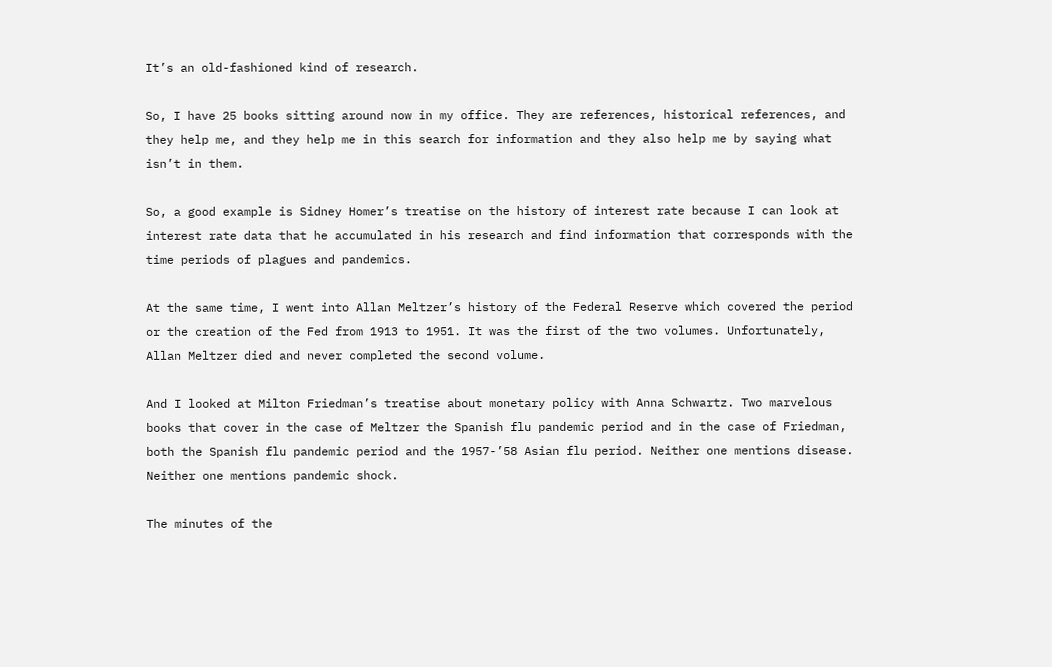It’s an old-fashioned kind of research.

So, I have 25 books sitting around now in my office. They are references, historical references, and they help me, and they help me in this search for information and they also help me by saying what isn’t in them.

So, a good example is Sidney Homer’s treatise on the history of interest rate because I can look at interest rate data that he accumulated in his research and find information that corresponds with the time periods of plagues and pandemics.

At the same time, I went into Allan Meltzer’s history of the Federal Reserve which covered the period or the creation of the Fed from 1913 to 1951. It was the first of the two volumes. Unfortunately, Allan Meltzer died and never completed the second volume.

And I looked at Milton Friedman’s treatise about monetary policy with Anna Schwartz. Two marvelous books that cover in the case of Meltzer the Spanish flu pandemic period and in the case of Friedman, both the Spanish flu pandemic period and the 1957-’58 Asian flu period. Neither one mentions disease. Neither one mentions pandemic shock.

The minutes of the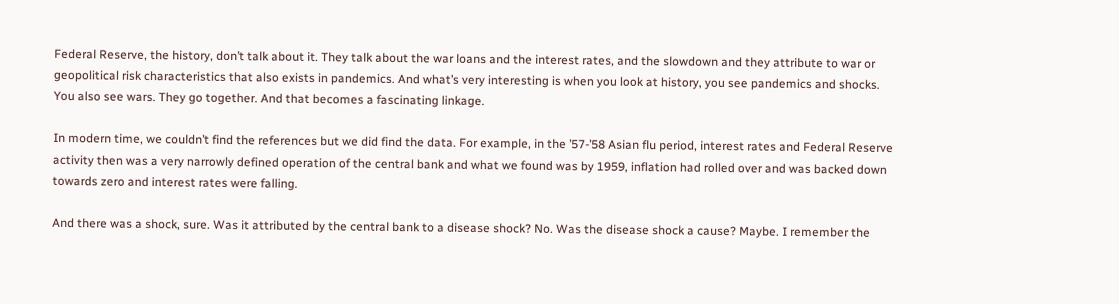Federal Reserve, the history, don’t talk about it. They talk about the war loans and the interest rates, and the slowdown and they attribute to war or geopolitical risk characteristics that also exists in pandemics. And what’s very interesting is when you look at history, you see pandemics and shocks. You also see wars. They go together. And that becomes a fascinating linkage.

In modern time, we couldn’t find the references but we did find the data. For example, in the ’57-’58 Asian flu period, interest rates and Federal Reserve activity then was a very narrowly defined operation of the central bank and what we found was by 1959, inflation had rolled over and was backed down towards zero and interest rates were falling.

And there was a shock, sure. Was it attributed by the central bank to a disease shock? No. Was the disease shock a cause? Maybe. I remember the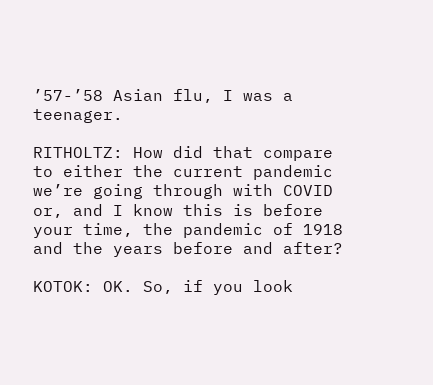’57-’58 Asian flu, I was a teenager.

RITHOLTZ: How did that compare to either the current pandemic we’re going through with COVID or, and I know this is before your time, the pandemic of 1918 and the years before and after?

KOTOK: OK. So, if you look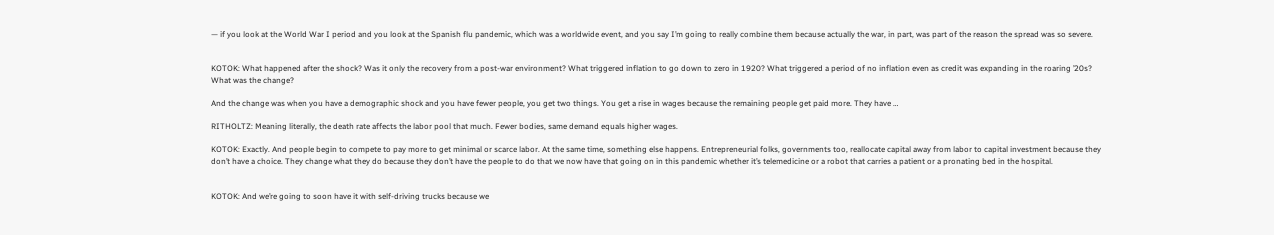— if you look at the World War I period and you look at the Spanish flu pandemic, which was a worldwide event, and you say I’m going to really combine them because actually the war, in part, was part of the reason the spread was so severe.


KOTOK: What happened after the shock? Was it only the recovery from a post-war environment? What triggered inflation to go down to zero in 1920? What triggered a period of no inflation even as credit was expanding in the roaring ’20s? What was the change?

And the change was when you have a demographic shock and you have fewer people, you get two things. You get a rise in wages because the remaining people get paid more. They have …

RITHOLTZ: Meaning literally, the death rate affects the labor pool that much. Fewer bodies, same demand equals higher wages.

KOTOK: Exactly. And people begin to compete to pay more to get minimal or scarce labor. At the same time, something else happens. Entrepreneurial folks, governments too, reallocate capital away from labor to capital investment because they don’t have a choice. They change what they do because they don’t have the people to do that we now have that going on in this pandemic whether it’s telemedicine or a robot that carries a patient or a pronating bed in the hospital.


KOTOK: And we’re going to soon have it with self-driving trucks because we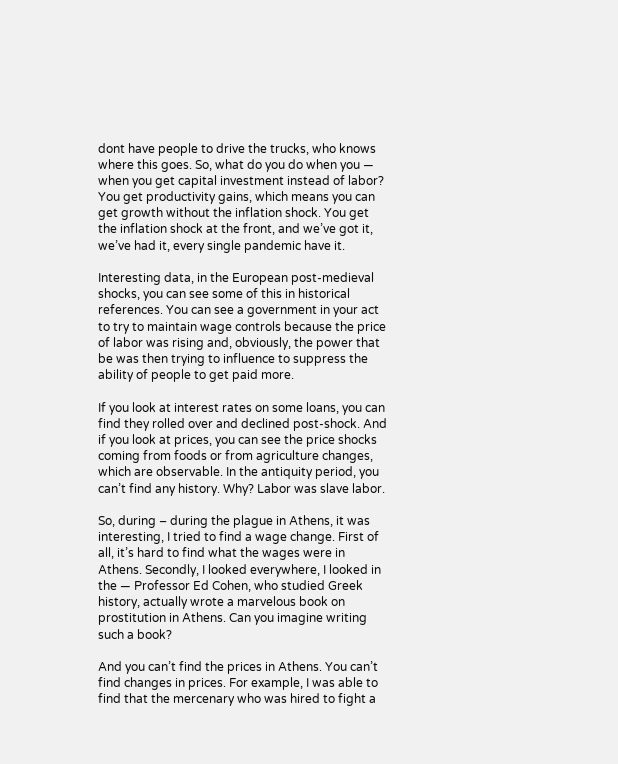dont have people to drive the trucks, who knows where this goes. So, what do you do when you — when you get capital investment instead of labor? You get productivity gains, which means you can get growth without the inflation shock. You get the inflation shock at the front, and we’ve got it, we’ve had it, every single pandemic have it.

Interesting data, in the European post-medieval shocks, you can see some of this in historical references. You can see a government in your act to try to maintain wage controls because the price of labor was rising and, obviously, the power that be was then trying to influence to suppress the ability of people to get paid more.

If you look at interest rates on some loans, you can find they rolled over and declined post-shock. And if you look at prices, you can see the price shocks coming from foods or from agriculture changes, which are observable. In the antiquity period, you can’t find any history. Why? Labor was slave labor.

So, during – during the plague in Athens, it was interesting, I tried to find a wage change. First of all, it’s hard to find what the wages were in Athens. Secondly, I looked everywhere, I looked in the — Professor Ed Cohen, who studied Greek history, actually wrote a marvelous book on prostitution in Athens. Can you imagine writing such a book?

And you can’t find the prices in Athens. You can’t find changes in prices. For example, I was able to find that the mercenary who was hired to fight a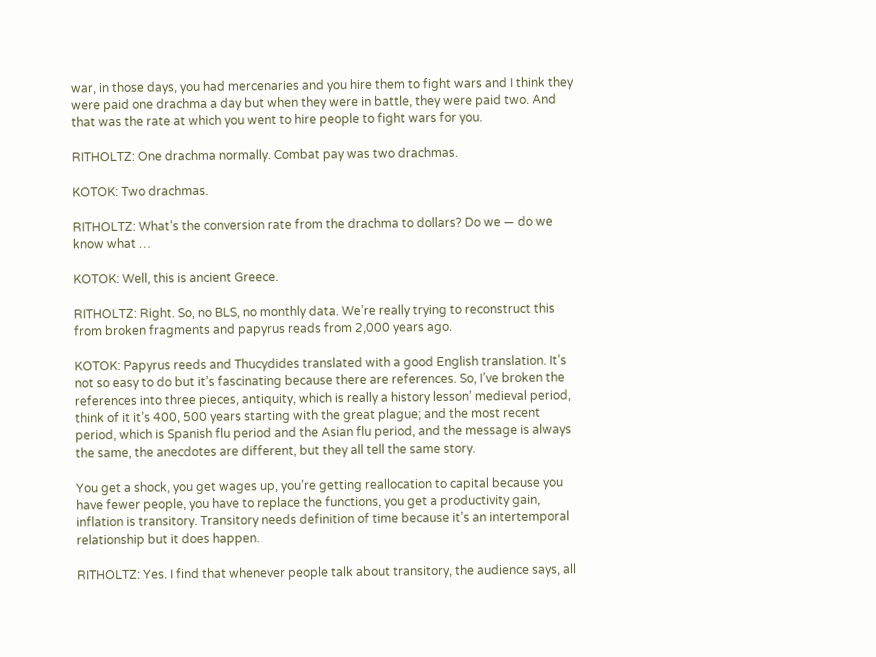war, in those days, you had mercenaries and you hire them to fight wars and I think they were paid one drachma a day but when they were in battle, they were paid two. And that was the rate at which you went to hire people to fight wars for you.

RITHOLTZ: One drachma normally. Combat pay was two drachmas.

KOTOK: Two drachmas.

RITHOLTZ: What’s the conversion rate from the drachma to dollars? Do we — do we know what …

KOTOK: Well, this is ancient Greece.

RITHOLTZ: Right. So, no BLS, no monthly data. We’re really trying to reconstruct this from broken fragments and papyrus reads from 2,000 years ago.

KOTOK: Papyrus reeds and Thucydides translated with a good English translation. It’s not so easy to do but it’s fascinating because there are references. So, I’ve broken the references into three pieces, antiquity, which is really a history lesson’ medieval period, think of it it’s 400, 500 years starting with the great plague; and the most recent period, which is Spanish flu period and the Asian flu period, and the message is always the same, the anecdotes are different, but they all tell the same story.

You get a shock, you get wages up, you’re getting reallocation to capital because you have fewer people, you have to replace the functions, you get a productivity gain, inflation is transitory. Transitory needs definition of time because it’s an intertemporal relationship but it does happen.

RITHOLTZ: Yes. I find that whenever people talk about transitory, the audience says, all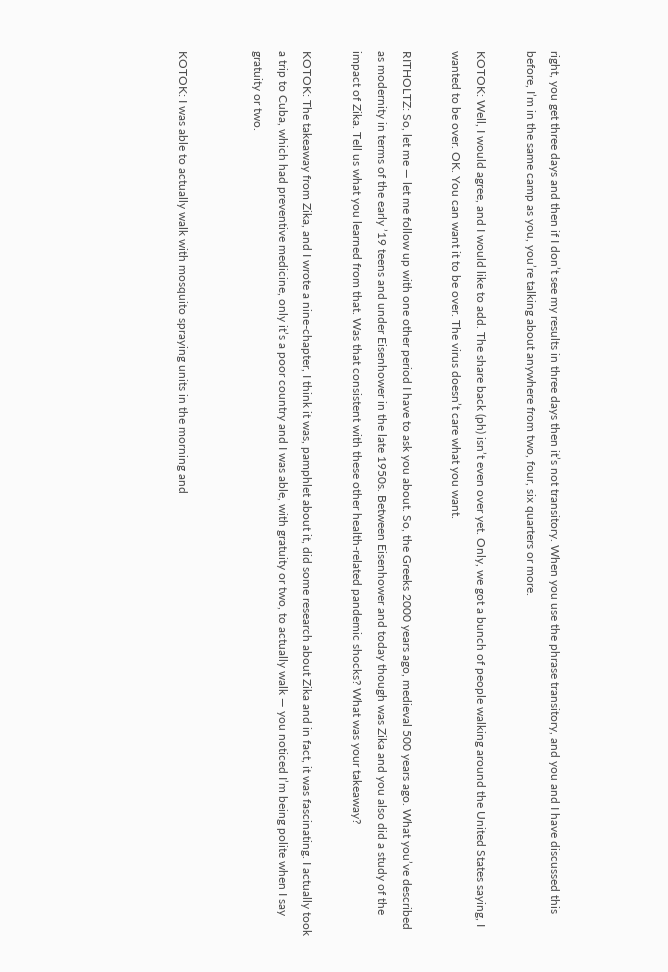right, you get three days and then if I don’t see my results in three days then it’s not transitory. When you use the phrase transitory, and you and I have discussed this before, I’m in the same camp as you, you’re talking about anywhere from two, four, six quarters or more.

KOTOK: Well, I would agree, and I would like to add. The share back (ph) isn’t even over yet. Only, we got a bunch of people walking around the United States saying, I wanted to be over. OK. You can want it to be over. The virus doesn’t care what you want.

RITHOLTZ: So, let me — let me follow up with one other period I have to ask you about. So, the Greeks 2000 years ago, medieval 500 years ago. What you’ve described as modernity in terms of the early ’19 teens and under Eisenhower in the late 1950s. Between Eisenhower and today though was Zika and you also did a study of the impact of Zika. Tell us what you learned from that. Was that consistent with these other health-related pandemic shocks? What was your takeaway?

KOTOK: The takeaway from Zika, and I wrote a nine-chapter, I think it was, pamphlet about it, did some research about Zika and in fact, it was fascinating. I actually took a trip to Cuba, which had preventive medicine, only it’s a poor country and I was able, with gratuity or two, to actually walk — you noticed I’m being polite when I say gratuity or two.


KOTOK: I was able to actually walk with mosquito spraying units in the morning and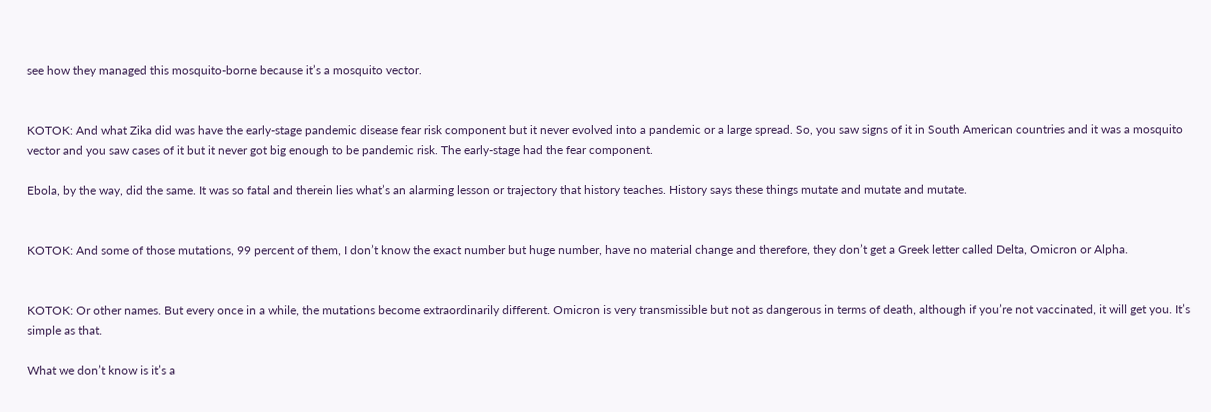see how they managed this mosquito-borne because it’s a mosquito vector.


KOTOK: And what Zika did was have the early-stage pandemic disease fear risk component but it never evolved into a pandemic or a large spread. So, you saw signs of it in South American countries and it was a mosquito vector and you saw cases of it but it never got big enough to be pandemic risk. The early-stage had the fear component.

Ebola, by the way, did the same. It was so fatal and therein lies what’s an alarming lesson or trajectory that history teaches. History says these things mutate and mutate and mutate.


KOTOK: And some of those mutations, 99 percent of them, I don’t know the exact number but huge number, have no material change and therefore, they don’t get a Greek letter called Delta, Omicron or Alpha.


KOTOK: Or other names. But every once in a while, the mutations become extraordinarily different. Omicron is very transmissible but not as dangerous in terms of death, although if you’re not vaccinated, it will get you. It’s simple as that.

What we don’t know is it’s a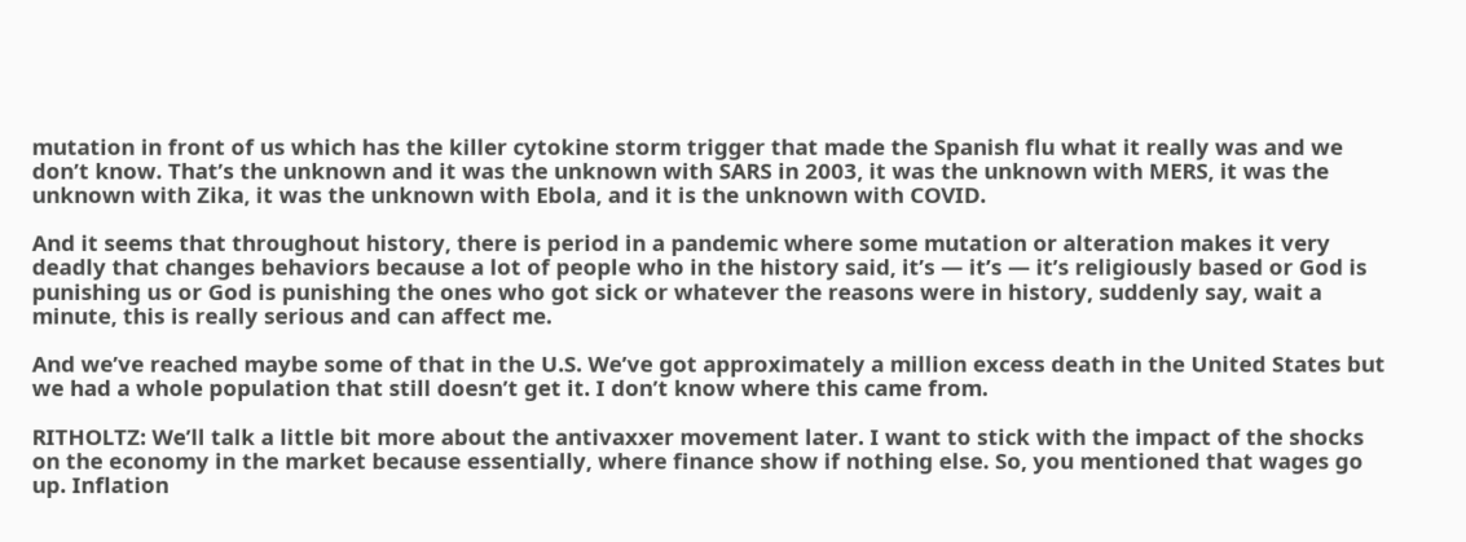mutation in front of us which has the killer cytokine storm trigger that made the Spanish flu what it really was and we don’t know. That’s the unknown and it was the unknown with SARS in 2003, it was the unknown with MERS, it was the unknown with Zika, it was the unknown with Ebola, and it is the unknown with COVID.

And it seems that throughout history, there is period in a pandemic where some mutation or alteration makes it very deadly that changes behaviors because a lot of people who in the history said, it’s — it’s — it’s religiously based or God is punishing us or God is punishing the ones who got sick or whatever the reasons were in history, suddenly say, wait a minute, this is really serious and can affect me.

And we’ve reached maybe some of that in the U.S. We’ve got approximately a million excess death in the United States but we had a whole population that still doesn’t get it. I don’t know where this came from.

RITHOLTZ: We’ll talk a little bit more about the antivaxxer movement later. I want to stick with the impact of the shocks on the economy in the market because essentially, where finance show if nothing else. So, you mentioned that wages go up. Inflation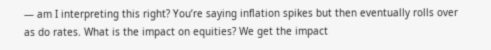— am I interpreting this right? You’re saying inflation spikes but then eventually rolls over as do rates. What is the impact on equities? We get the impact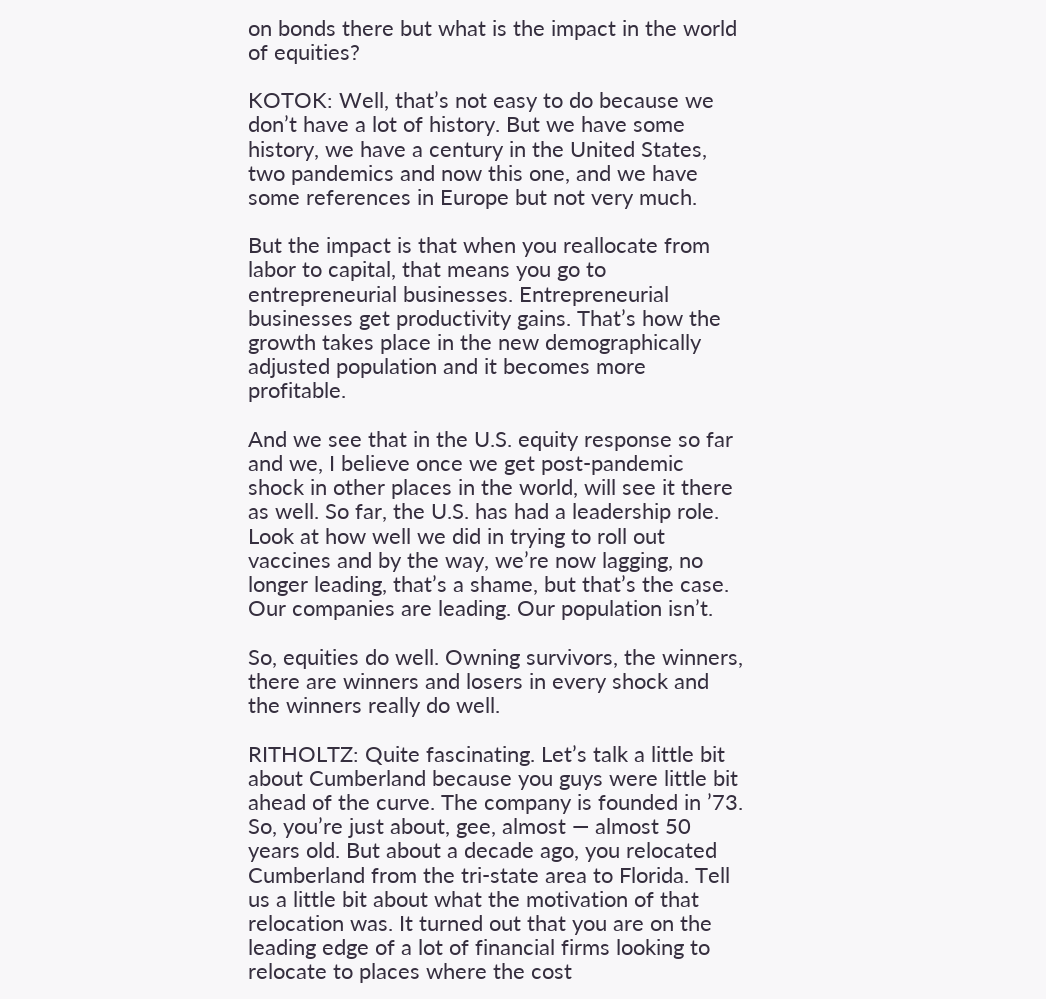on bonds there but what is the impact in the world of equities?

KOTOK: Well, that’s not easy to do because we don’t have a lot of history. But we have some history, we have a century in the United States, two pandemics and now this one, and we have some references in Europe but not very much.

But the impact is that when you reallocate from labor to capital, that means you go to entrepreneurial businesses. Entrepreneurial businesses get productivity gains. That’s how the growth takes place in the new demographically adjusted population and it becomes more profitable.

And we see that in the U.S. equity response so far and we, I believe once we get post-pandemic shock in other places in the world, will see it there as well. So far, the U.S. has had a leadership role. Look at how well we did in trying to roll out vaccines and by the way, we’re now lagging, no longer leading, that’s a shame, but that’s the case. Our companies are leading. Our population isn’t.

So, equities do well. Owning survivors, the winners, there are winners and losers in every shock and the winners really do well.

RITHOLTZ: Quite fascinating. Let’s talk a little bit about Cumberland because you guys were little bit ahead of the curve. The company is founded in ’73. So, you’re just about, gee, almost — almost 50 years old. But about a decade ago, you relocated Cumberland from the tri-state area to Florida. Tell us a little bit about what the motivation of that relocation was. It turned out that you are on the leading edge of a lot of financial firms looking to relocate to places where the cost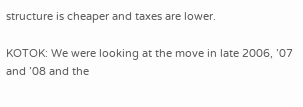structure is cheaper and taxes are lower.

KOTOK: We were looking at the move in late 2006, ’07 and ’08 and the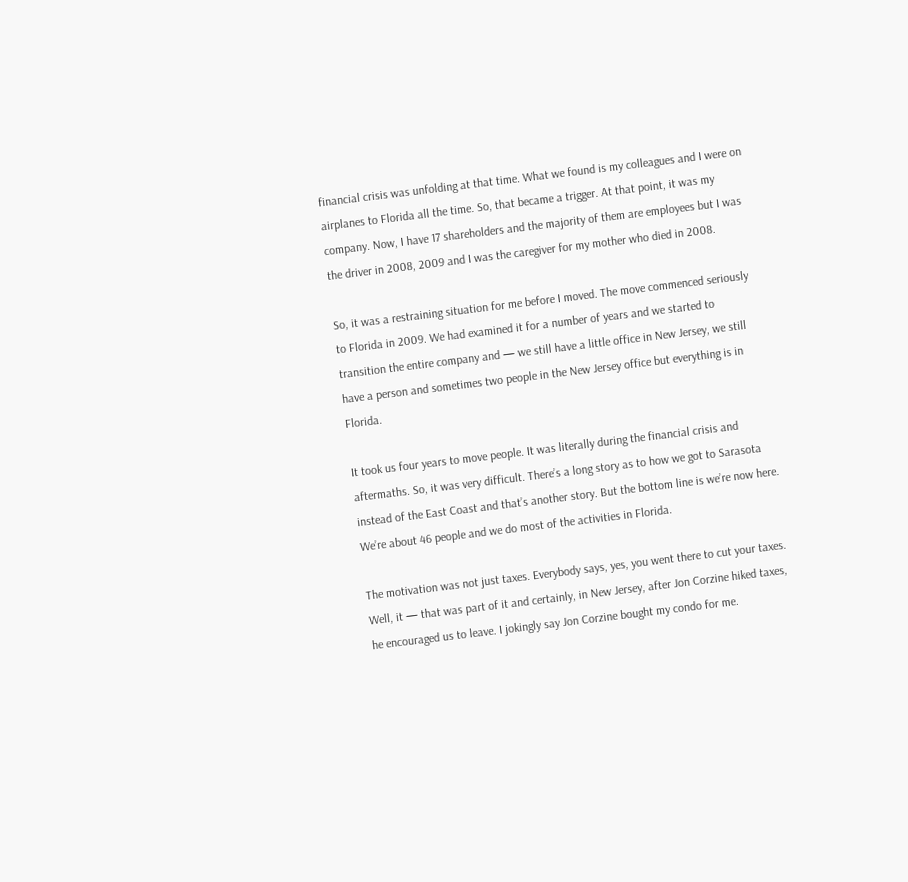financial crisis was unfolding at that time. What we found is my colleagues and I were on airplanes to Florida all the time. So, that became a trigger. At that point, it was my company. Now, I have 17 shareholders and the majority of them are employees but I was the driver in 2008, 2009 and I was the caregiver for my mother who died in 2008.

So, it was a restraining situation for me before I moved. The move commenced seriously to Florida in 2009. We had examined it for a number of years and we started to transition the entire company and — we still have a little office in New Jersey, we still have a person and sometimes two people in the New Jersey office but everything is in Florida.

It took us four years to move people. It was literally during the financial crisis and aftermaths. So, it was very difficult. There’s a long story as to how we got to Sarasota instead of the East Coast and that’s another story. But the bottom line is we’re now here. We’re about 46 people and we do most of the activities in Florida.

The motivation was not just taxes. Everybody says, yes, you went there to cut your taxes. Well, it — that was part of it and certainly, in New Jersey, after Jon Corzine hiked taxes, he encouraged us to leave. I jokingly say Jon Corzine bought my condo for me.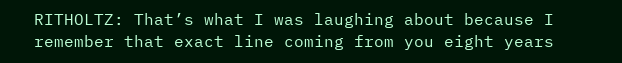RITHOLTZ: That’s what I was laughing about because I remember that exact line coming from you eight years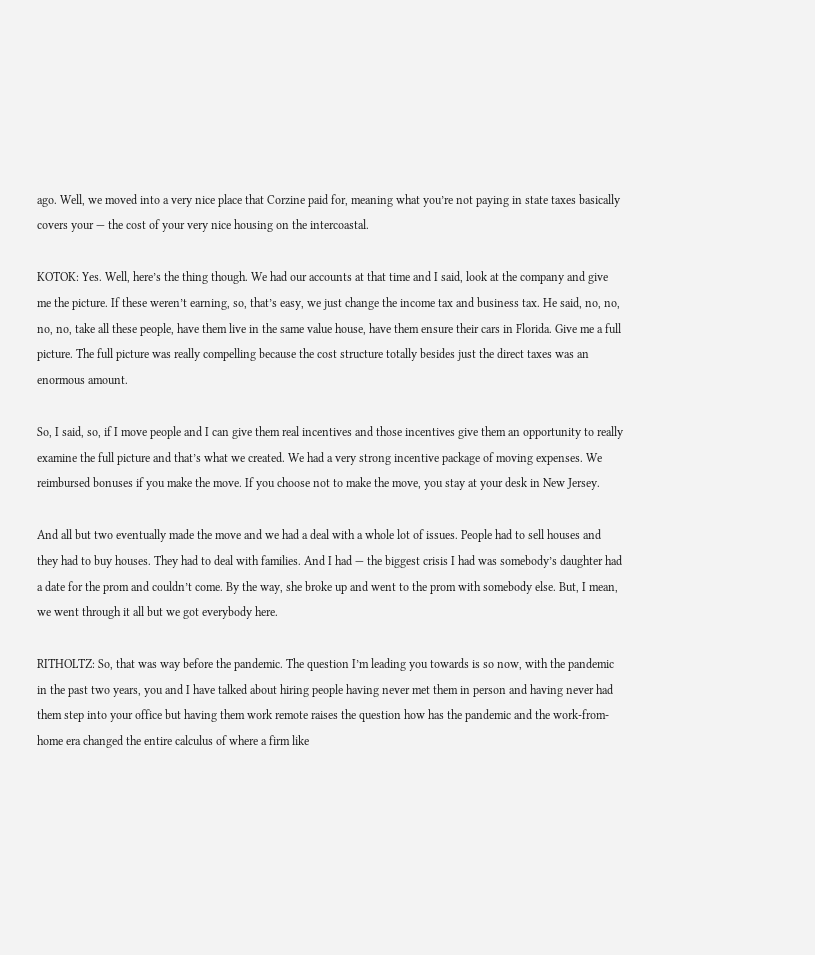ago. Well, we moved into a very nice place that Corzine paid for, meaning what you’re not paying in state taxes basically covers your — the cost of your very nice housing on the intercoastal.

KOTOK: Yes. Well, here’s the thing though. We had our accounts at that time and I said, look at the company and give me the picture. If these weren’t earning, so, that’s easy, we just change the income tax and business tax. He said, no, no, no, no, take all these people, have them live in the same value house, have them ensure their cars in Florida. Give me a full picture. The full picture was really compelling because the cost structure totally besides just the direct taxes was an enormous amount.

So, I said, so, if I move people and I can give them real incentives and those incentives give them an opportunity to really examine the full picture and that’s what we created. We had a very strong incentive package of moving expenses. We reimbursed bonuses if you make the move. If you choose not to make the move, you stay at your desk in New Jersey.

And all but two eventually made the move and we had a deal with a whole lot of issues. People had to sell houses and they had to buy houses. They had to deal with families. And I had — the biggest crisis I had was somebody’s daughter had a date for the prom and couldn’t come. By the way, she broke up and went to the prom with somebody else. But, I mean, we went through it all but we got everybody here.

RITHOLTZ: So, that was way before the pandemic. The question I’m leading you towards is so now, with the pandemic in the past two years, you and I have talked about hiring people having never met them in person and having never had them step into your office but having them work remote raises the question how has the pandemic and the work-from-home era changed the entire calculus of where a firm like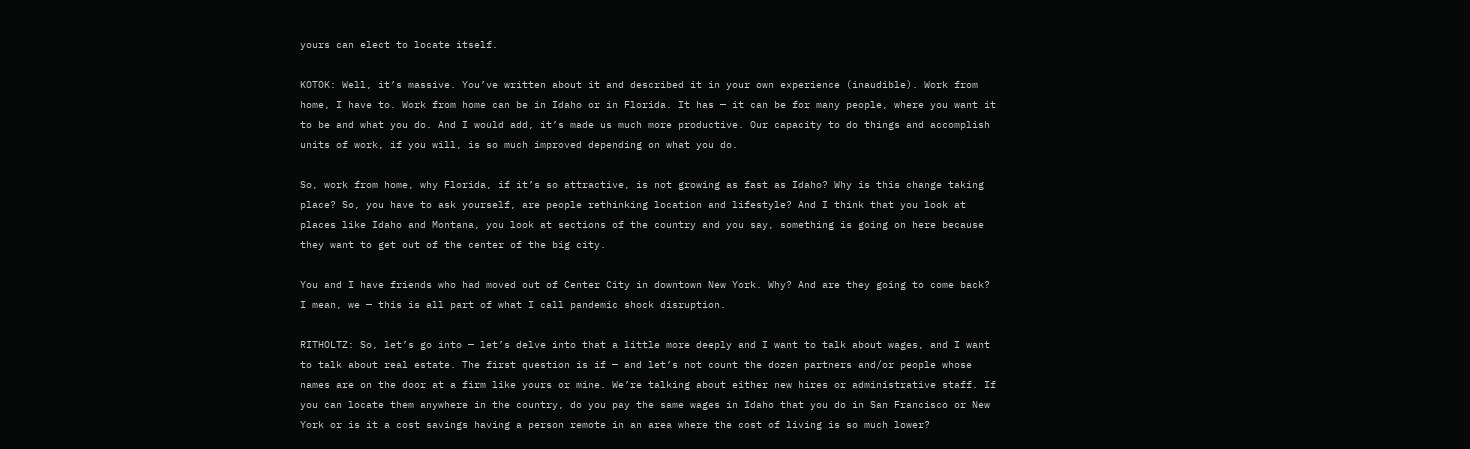yours can elect to locate itself.

KOTOK: Well, it’s massive. You’ve written about it and described it in your own experience (inaudible). Work from home, I have to. Work from home can be in Idaho or in Florida. It has — it can be for many people, where you want it to be and what you do. And I would add, it’s made us much more productive. Our capacity to do things and accomplish units of work, if you will, is so much improved depending on what you do.

So, work from home, why Florida, if it’s so attractive, is not growing as fast as Idaho? Why is this change taking place? So, you have to ask yourself, are people rethinking location and lifestyle? And I think that you look at places like Idaho and Montana, you look at sections of the country and you say, something is going on here because they want to get out of the center of the big city.

You and I have friends who had moved out of Center City in downtown New York. Why? And are they going to come back? I mean, we — this is all part of what I call pandemic shock disruption.

RITHOLTZ: So, let’s go into — let’s delve into that a little more deeply and I want to talk about wages, and I want to talk about real estate. The first question is if — and let’s not count the dozen partners and/or people whose names are on the door at a firm like yours or mine. We’re talking about either new hires or administrative staff. If you can locate them anywhere in the country, do you pay the same wages in Idaho that you do in San Francisco or New York or is it a cost savings having a person remote in an area where the cost of living is so much lower?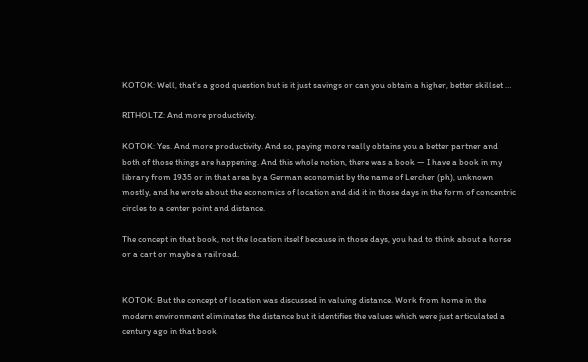KOTOK: Well, that’s a good question but is it just savings or can you obtain a higher, better skillset …

RITHOLTZ: And more productivity.

KOTOK: Yes. And more productivity. And so, paying more really obtains you a better partner and both of those things are happening. And this whole notion, there was a book — I have a book in my library from 1935 or in that area by a German economist by the name of Lercher (ph), unknown mostly, and he wrote about the economics of location and did it in those days in the form of concentric circles to a center point and distance.

The concept in that book, not the location itself because in those days, you had to think about a horse or a cart or maybe a railroad.


KOTOK: But the concept of location was discussed in valuing distance. Work from home in the modern environment eliminates the distance but it identifies the values which were just articulated a century ago in that book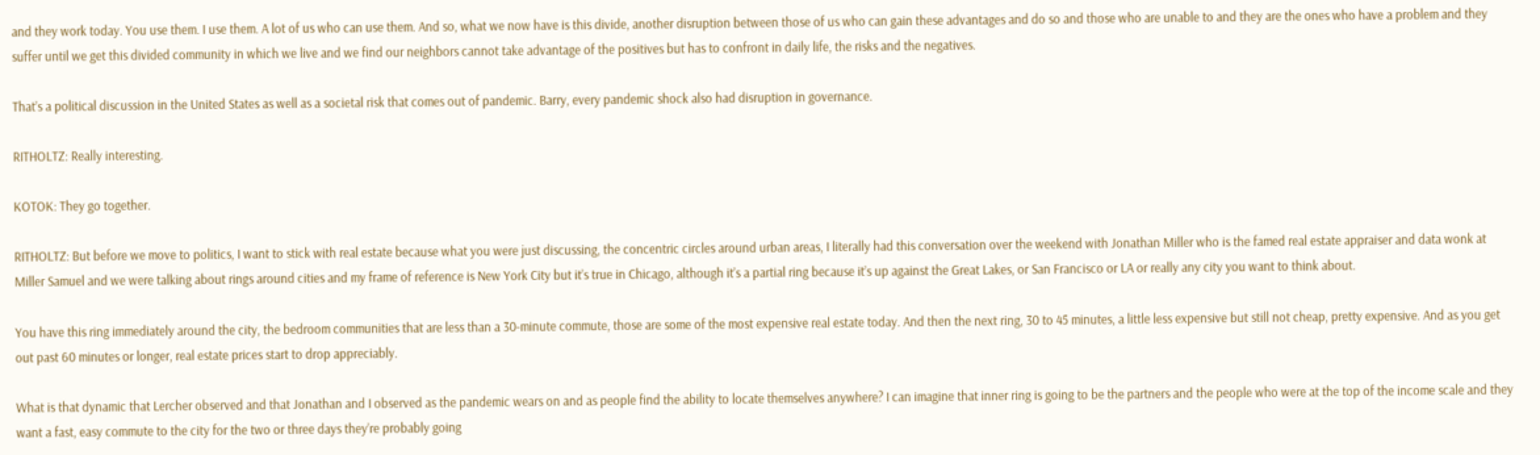and they work today. You use them. I use them. A lot of us who can use them. And so, what we now have is this divide, another disruption between those of us who can gain these advantages and do so and those who are unable to and they are the ones who have a problem and they suffer until we get this divided community in which we live and we find our neighbors cannot take advantage of the positives but has to confront in daily life, the risks and the negatives.

That’s a political discussion in the United States as well as a societal risk that comes out of pandemic. Barry, every pandemic shock also had disruption in governance.

RITHOLTZ: Really interesting.

KOTOK: They go together.

RITHOLTZ: But before we move to politics, I want to stick with real estate because what you were just discussing, the concentric circles around urban areas, I literally had this conversation over the weekend with Jonathan Miller who is the famed real estate appraiser and data wonk at Miller Samuel and we were talking about rings around cities and my frame of reference is New York City but it’s true in Chicago, although it’s a partial ring because it’s up against the Great Lakes, or San Francisco or LA or really any city you want to think about.

You have this ring immediately around the city, the bedroom communities that are less than a 30-minute commute, those are some of the most expensive real estate today. And then the next ring, 30 to 45 minutes, a little less expensive but still not cheap, pretty expensive. And as you get out past 60 minutes or longer, real estate prices start to drop appreciably.

What is that dynamic that Lercher observed and that Jonathan and I observed as the pandemic wears on and as people find the ability to locate themselves anywhere? I can imagine that inner ring is going to be the partners and the people who were at the top of the income scale and they want a fast, easy commute to the city for the two or three days they’re probably going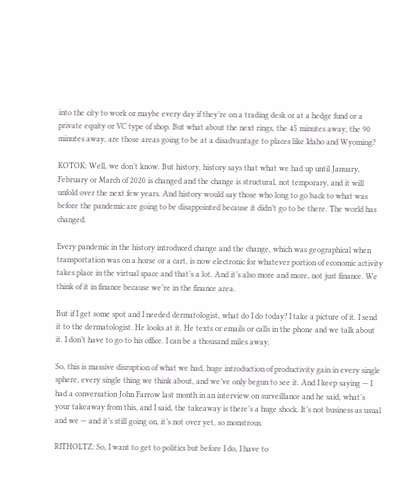into the city to work or maybe every day if they’re on a trading desk or at a hedge fund or a private equity or VC type of shop. But what about the next rings, the 45 minutes away, the 90 minutes away, are those areas going to be at a disadvantage to places like Idaho and Wyoming?

KOTOK: Well, we don’t know. But history, history says that what we had up until January, February or March of 2020 is changed and the change is structural, not temporary, and it will unfold over the next few years. And history would say those who long to go back to what was before the pandemic are going to be disappointed because it didn’t go to be there. The world has changed.

Every pandemic in the history introduced change and the change, which was geographical when transportation was on a horse or a cart, is now electronic for whatever portion of economic activity takes place in the virtual space and that’s a lot. And it’s also more and more, not just finance. We think of it in finance because we’re in the finance area.

But if I get some spot and I needed dermatologist, what do I do today? I take a picture of it. I send it to the dermatologist. He looks at it. He texts or emails or calls in the phone and we talk about it. I don’t have to go to his office. I can be a thousand miles away.

So, this is massive disruption of what we had, huge introduction of productivity gain in every single sphere, every single thing we think about, and we’ve only begun to see it. And I keep saying — I had a conversation John Farrow last month in an interview on surveillance and he said, what’s your takeaway from this, and I said, the takeaway is there’s a huge shock. It’s not business as usual and we — and it’s still going on, it’s not over yet, so monstrous.

RITHOLTZ: So, I want to get to politics but before I do, I have to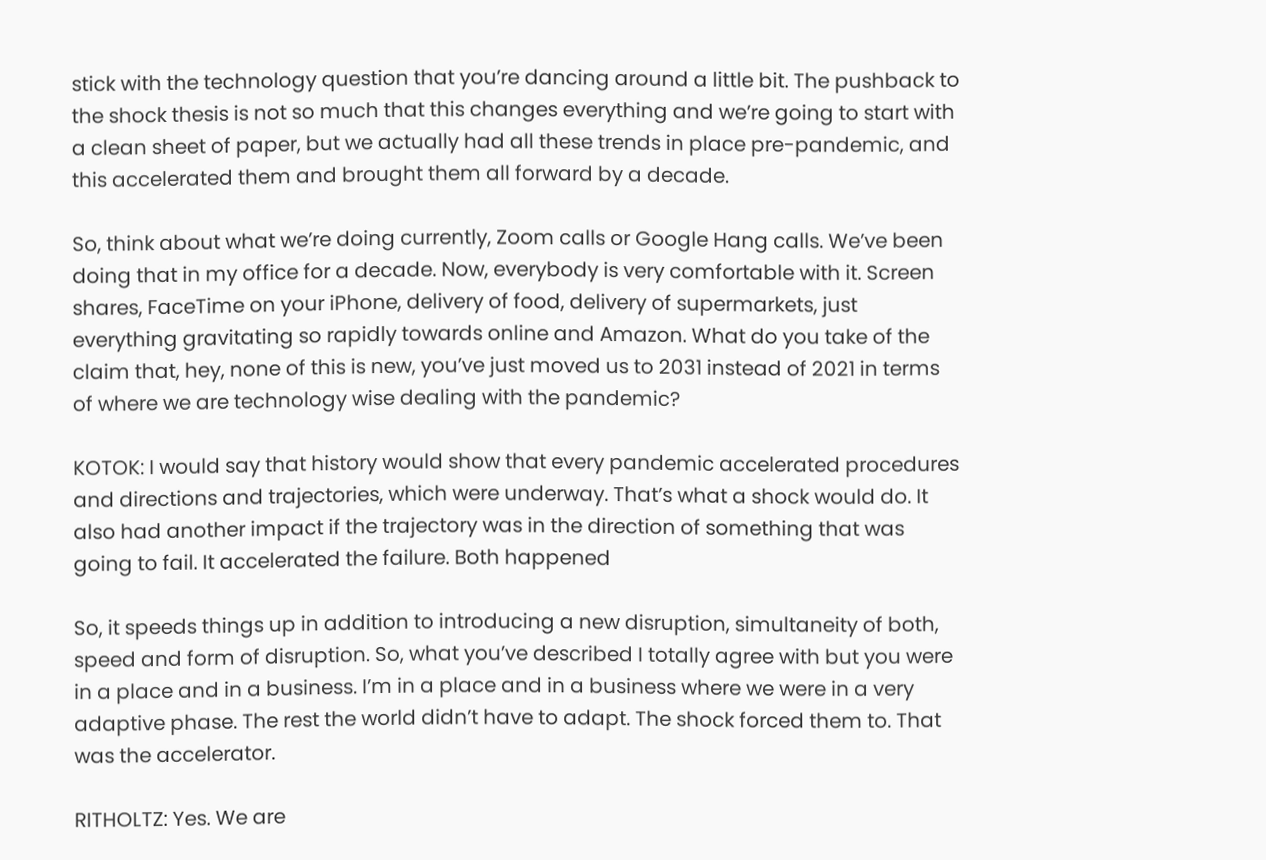stick with the technology question that you’re dancing around a little bit. The pushback to the shock thesis is not so much that this changes everything and we’re going to start with a clean sheet of paper, but we actually had all these trends in place pre-pandemic, and this accelerated them and brought them all forward by a decade.

So, think about what we’re doing currently, Zoom calls or Google Hang calls. We’ve been doing that in my office for a decade. Now, everybody is very comfortable with it. Screen shares, FaceTime on your iPhone, delivery of food, delivery of supermarkets, just everything gravitating so rapidly towards online and Amazon. What do you take of the claim that, hey, none of this is new, you’ve just moved us to 2031 instead of 2021 in terms of where we are technology wise dealing with the pandemic?

KOTOK: I would say that history would show that every pandemic accelerated procedures and directions and trajectories, which were underway. That’s what a shock would do. It also had another impact if the trajectory was in the direction of something that was going to fail. It accelerated the failure. Both happened

So, it speeds things up in addition to introducing a new disruption, simultaneity of both, speed and form of disruption. So, what you’ve described I totally agree with but you were in a place and in a business. I’m in a place and in a business where we were in a very adaptive phase. The rest the world didn’t have to adapt. The shock forced them to. That was the accelerator.

RITHOLTZ: Yes. We are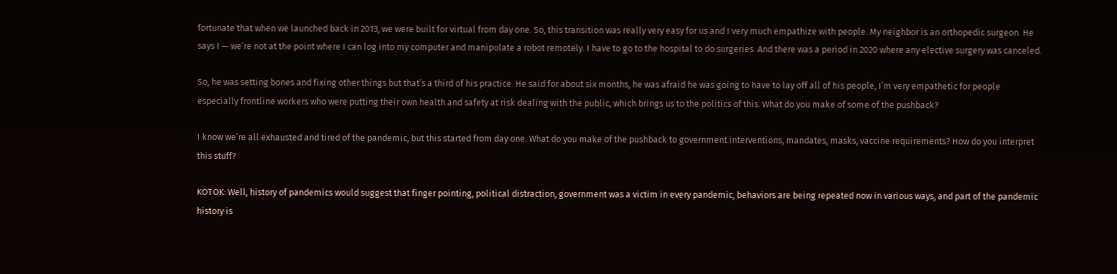fortunate that when we launched back in 2013, we were built for virtual from day one. So, this transition was really very easy for us and I very much empathize with people. My neighbor is an orthopedic surgeon. He says I — we’re not at the point where I can log into my computer and manipulate a robot remotely. I have to go to the hospital to do surgeries. And there was a period in 2020 where any elective surgery was canceled.

So, he was setting bones and fixing other things but that’s a third of his practice. He said for about six months, he was afraid he was going to have to lay off all of his people, I’m very empathetic for people especially frontline workers who were putting their own health and safety at risk dealing with the public, which brings us to the politics of this. What do you make of some of the pushback?

I know we’re all exhausted and tired of the pandemic, but this started from day one. What do you make of the pushback to government interventions, mandates, masks, vaccine requirements? How do you interpret this stuff?

KOTOK: Well, history of pandemics would suggest that finger pointing, political distraction, government was a victim in every pandemic, behaviors are being repeated now in various ways, and part of the pandemic history is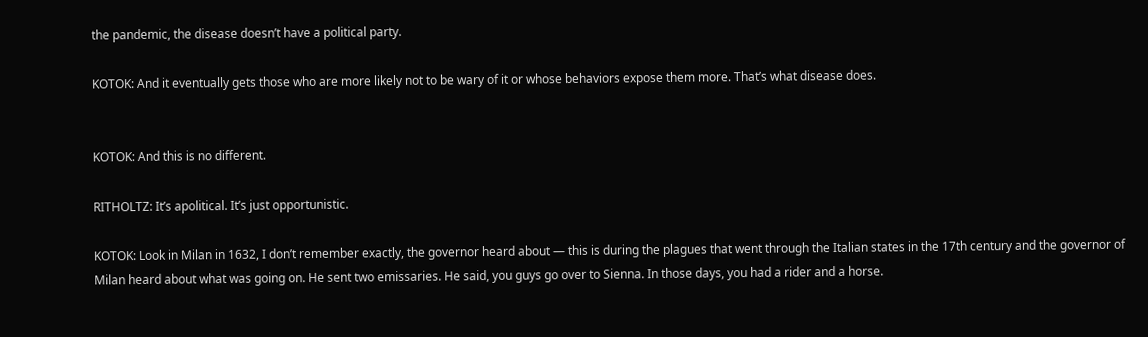the pandemic, the disease doesn’t have a political party.

KOTOK: And it eventually gets those who are more likely not to be wary of it or whose behaviors expose them more. That’s what disease does.


KOTOK: And this is no different.

RITHOLTZ: It’s apolitical. It’s just opportunistic.

KOTOK: Look in Milan in 1632, I don’t remember exactly, the governor heard about — this is during the plagues that went through the Italian states in the 17th century and the governor of Milan heard about what was going on. He sent two emissaries. He said, you guys go over to Sienna. In those days, you had a rider and a horse.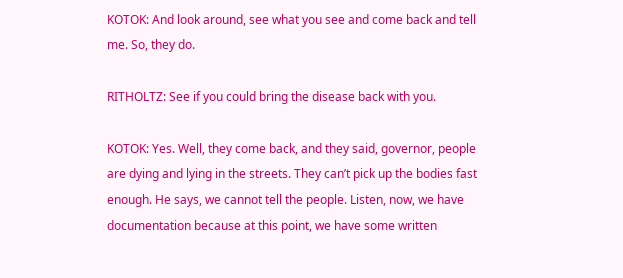KOTOK: And look around, see what you see and come back and tell me. So, they do.

RITHOLTZ: See if you could bring the disease back with you.

KOTOK: Yes. Well, they come back, and they said, governor, people are dying and lying in the streets. They can’t pick up the bodies fast enough. He says, we cannot tell the people. Listen, now, we have documentation because at this point, we have some written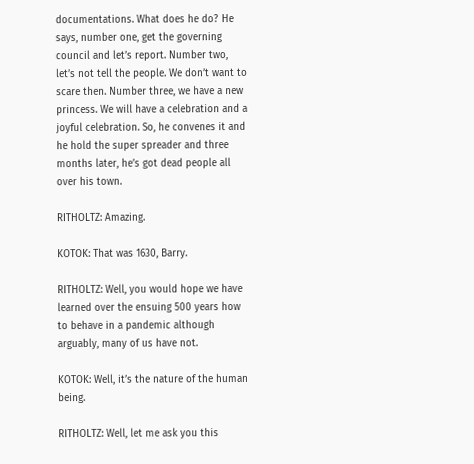documentations. What does he do? He says, number one, get the governing council and let’s report. Number two, let’s not tell the people. We don’t want to scare then. Number three, we have a new princess. We will have a celebration and a joyful celebration. So, he convenes it and he hold the super spreader and three months later, he’s got dead people all over his town.

RITHOLTZ: Amazing.

KOTOK: That was 1630, Barry.

RITHOLTZ: Well, you would hope we have learned over the ensuing 500 years how to behave in a pandemic although arguably, many of us have not.

KOTOK: Well, it’s the nature of the human being.

RITHOLTZ: Well, let me ask you this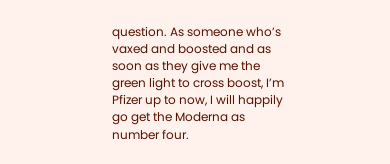question. As someone who’s vaxed and boosted and as soon as they give me the green light to cross boost, I’m Pfizer up to now, I will happily go get the Moderna as number four.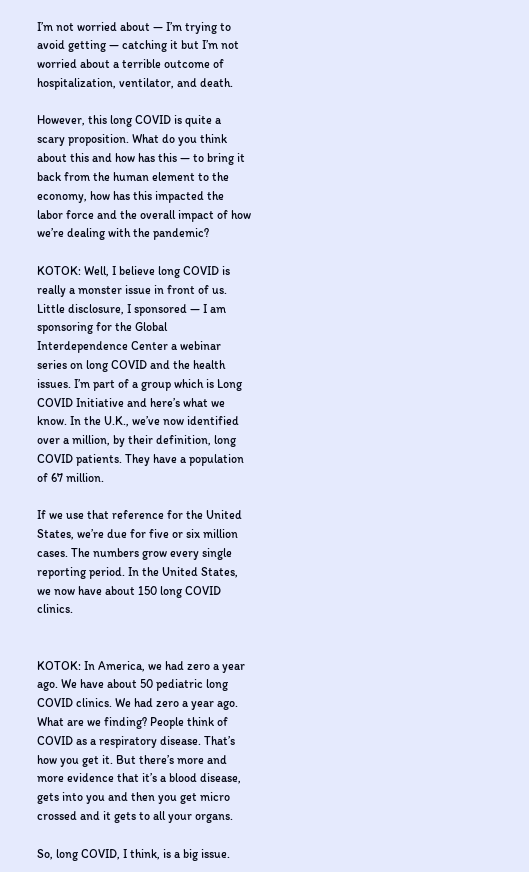I’m not worried about — I’m trying to avoid getting — catching it but I’m not worried about a terrible outcome of hospitalization, ventilator, and death.

However, this long COVID is quite a scary proposition. What do you think about this and how has this — to bring it back from the human element to the economy, how has this impacted the labor force and the overall impact of how we’re dealing with the pandemic?

KOTOK: Well, I believe long COVID is really a monster issue in front of us. Little disclosure, I sponsored — I am sponsoring for the Global Interdependence Center a webinar series on long COVID and the health issues. I’m part of a group which is Long COVID Initiative and here’s what we know. In the U.K., we’ve now identified over a million, by their definition, long COVID patients. They have a population of 67 million.

If we use that reference for the United States, we’re due for five or six million cases. The numbers grow every single reporting period. In the United States, we now have about 150 long COVID clinics.


KOTOK: In America, we had zero a year ago. We have about 50 pediatric long COVID clinics. We had zero a year ago. What are we finding? People think of COVID as a respiratory disease. That’s how you get it. But there’s more and more evidence that it’s a blood disease, gets into you and then you get micro crossed and it gets to all your organs.

So, long COVID, I think, is a big issue.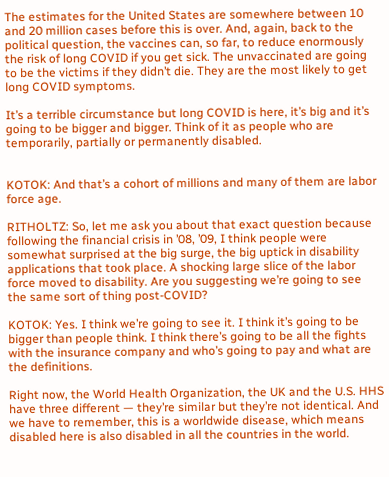The estimates for the United States are somewhere between 10 and 20 million cases before this is over. And, again, back to the political question, the vaccines can, so far, to reduce enormously the risk of long COVID if you get sick. The unvaccinated are going to be the victims if they didn’t die. They are the most likely to get long COVID symptoms.

It’s a terrible circumstance but long COVID is here, it’s big and it’s going to be bigger and bigger. Think of it as people who are temporarily, partially or permanently disabled.


KOTOK: And that’s a cohort of millions and many of them are labor force age.

RITHOLTZ: So, let me ask you about that exact question because following the financial crisis in ’08, ’09, I think people were somewhat surprised at the big surge, the big uptick in disability applications that took place. A shocking large slice of the labor force moved to disability. Are you suggesting we’re going to see the same sort of thing post-COVID?

KOTOK: Yes. I think we’re going to see it. I think it’s going to be bigger than people think. I think there’s going to be all the fights with the insurance company and who’s going to pay and what are the definitions.

Right now, the World Health Organization, the UK and the U.S. HHS have three different — they’re similar but they’re not identical. And we have to remember, this is a worldwide disease, which means disabled here is also disabled in all the countries in the world.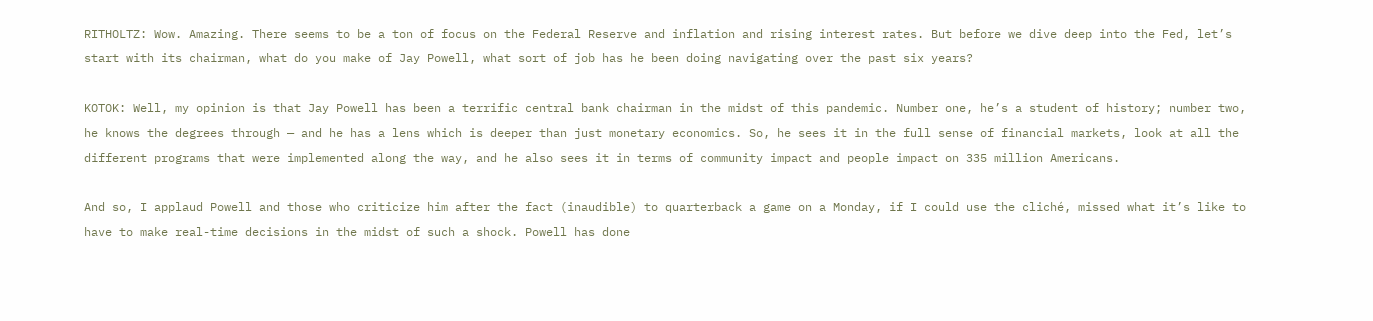RITHOLTZ: Wow. Amazing. There seems to be a ton of focus on the Federal Reserve and inflation and rising interest rates. But before we dive deep into the Fed, let’s start with its chairman, what do you make of Jay Powell, what sort of job has he been doing navigating over the past six years?

KOTOK: Well, my opinion is that Jay Powell has been a terrific central bank chairman in the midst of this pandemic. Number one, he’s a student of history; number two, he knows the degrees through — and he has a lens which is deeper than just monetary economics. So, he sees it in the full sense of financial markets, look at all the different programs that were implemented along the way, and he also sees it in terms of community impact and people impact on 335 million Americans.

And so, I applaud Powell and those who criticize him after the fact (inaudible) to quarterback a game on a Monday, if I could use the cliché, missed what it’s like to have to make real-time decisions in the midst of such a shock. Powell has done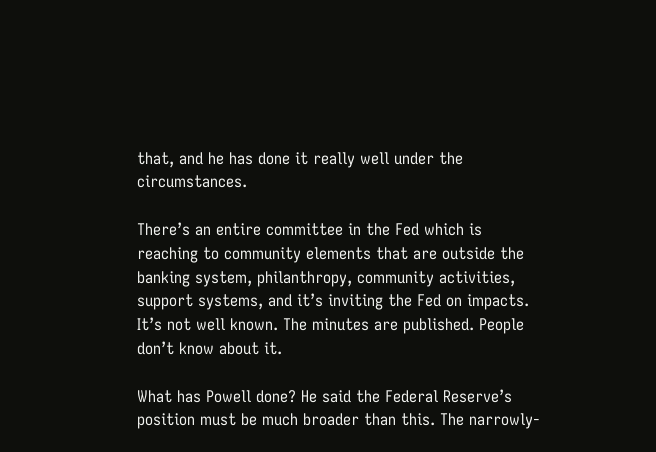that, and he has done it really well under the circumstances.

There’s an entire committee in the Fed which is reaching to community elements that are outside the banking system, philanthropy, community activities, support systems, and it’s inviting the Fed on impacts. It’s not well known. The minutes are published. People don’t know about it.

What has Powell done? He said the Federal Reserve’s position must be much broader than this. The narrowly-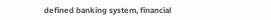defined banking system, financial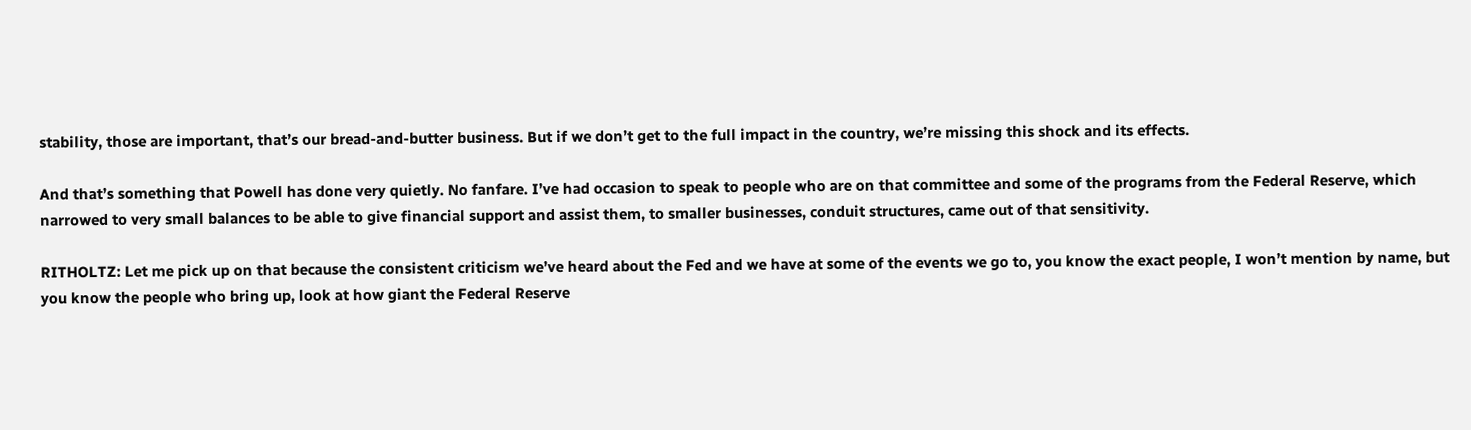stability, those are important, that’s our bread-and-butter business. But if we don’t get to the full impact in the country, we’re missing this shock and its effects.

And that’s something that Powell has done very quietly. No fanfare. I’ve had occasion to speak to people who are on that committee and some of the programs from the Federal Reserve, which narrowed to very small balances to be able to give financial support and assist them, to smaller businesses, conduit structures, came out of that sensitivity.

RITHOLTZ: Let me pick up on that because the consistent criticism we’ve heard about the Fed and we have at some of the events we go to, you know the exact people, I won’t mention by name, but you know the people who bring up, look at how giant the Federal Reserve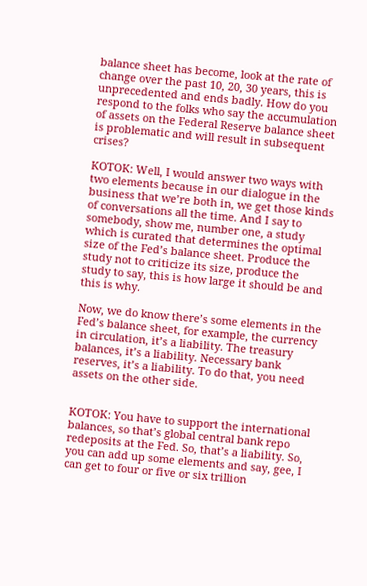balance sheet has become, look at the rate of change over the past 10, 20, 30 years, this is unprecedented and ends badly. How do you respond to the folks who say the accumulation of assets on the Federal Reserve balance sheet is problematic and will result in subsequent crises?

KOTOK: Well, I would answer two ways with two elements because in our dialogue in the business that we’re both in, we get those kinds of conversations all the time. And I say to somebody, show me, number one, a study which is curated that determines the optimal size of the Fed’s balance sheet. Produce the study not to criticize its size, produce the study to say, this is how large it should be and this is why.

Now, we do know there’s some elements in the Fed’s balance sheet, for example, the currency in circulation, it’s a liability. The treasury balances, it’s a liability. Necessary bank reserves, it’s a liability. To do that, you need assets on the other side.


KOTOK: You have to support the international balances, so that’s global central bank repo redeposits at the Fed. So, that’s a liability. So, you can add up some elements and say, gee, I can get to four or five or six trillion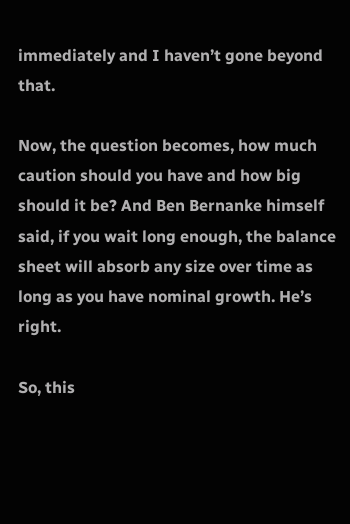immediately and I haven’t gone beyond that.

Now, the question becomes, how much caution should you have and how big should it be? And Ben Bernanke himself said, if you wait long enough, the balance sheet will absorb any size over time as long as you have nominal growth. He’s right.

So, this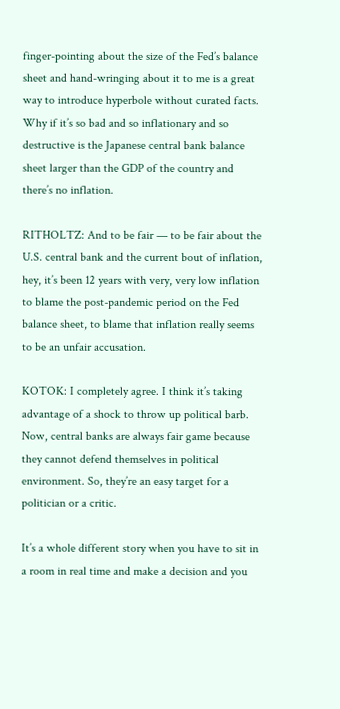finger-pointing about the size of the Fed’s balance sheet and hand-wringing about it to me is a great way to introduce hyperbole without curated facts. Why if it’s so bad and so inflationary and so destructive is the Japanese central bank balance sheet larger than the GDP of the country and there’s no inflation.

RITHOLTZ: And to be fair — to be fair about the U.S. central bank and the current bout of inflation, hey, it’s been 12 years with very, very low inflation to blame the post-pandemic period on the Fed balance sheet, to blame that inflation really seems to be an unfair accusation.

KOTOK: I completely agree. I think it’s taking advantage of a shock to throw up political barb. Now, central banks are always fair game because they cannot defend themselves in political environment. So, they’re an easy target for a politician or a critic.

It’s a whole different story when you have to sit in a room in real time and make a decision and you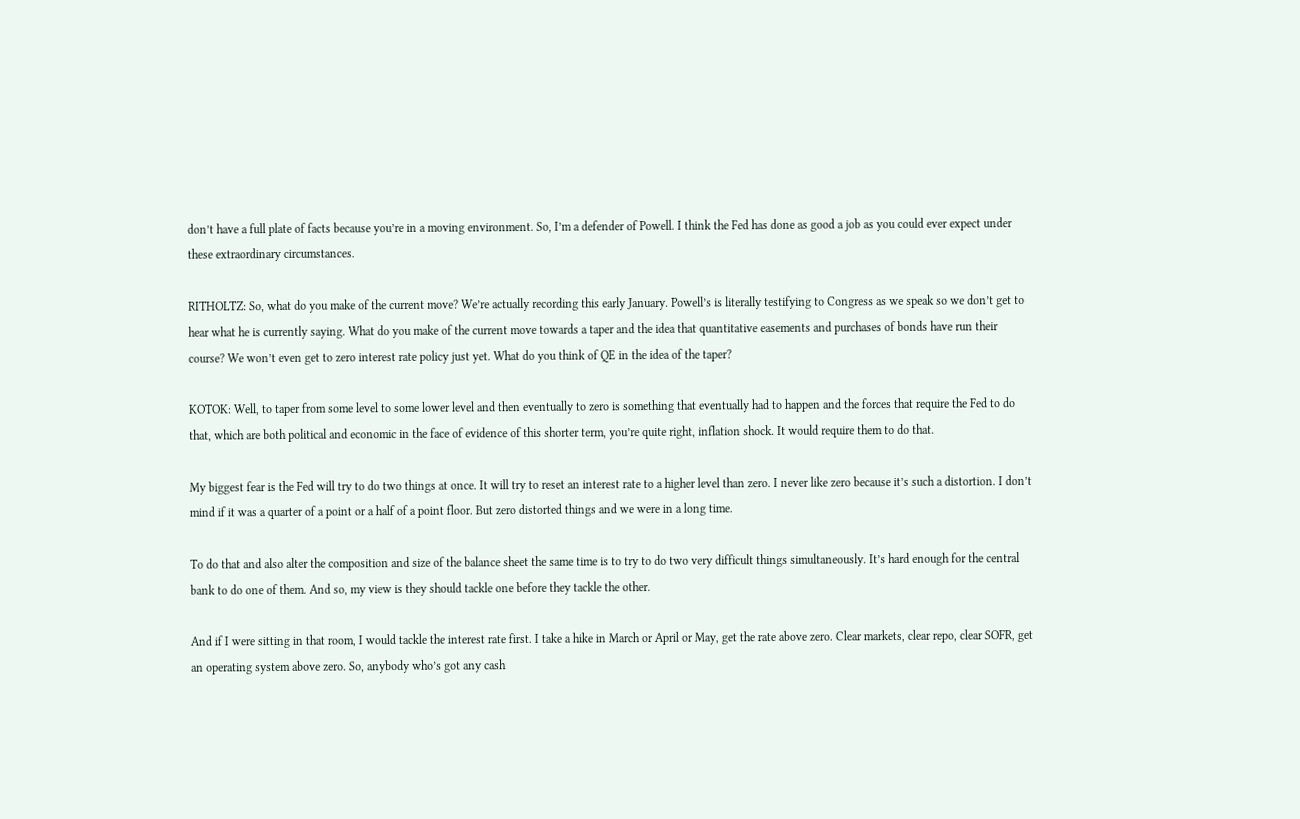don’t have a full plate of facts because you’re in a moving environment. So, I’m a defender of Powell. I think the Fed has done as good a job as you could ever expect under these extraordinary circumstances.

RITHOLTZ: So, what do you make of the current move? We’re actually recording this early January. Powell’s is literally testifying to Congress as we speak so we don’t get to hear what he is currently saying. What do you make of the current move towards a taper and the idea that quantitative easements and purchases of bonds have run their course? We won’t even get to zero interest rate policy just yet. What do you think of QE in the idea of the taper?

KOTOK: Well, to taper from some level to some lower level and then eventually to zero is something that eventually had to happen and the forces that require the Fed to do that, which are both political and economic in the face of evidence of this shorter term, you’re quite right, inflation shock. It would require them to do that.

My biggest fear is the Fed will try to do two things at once. It will try to reset an interest rate to a higher level than zero. I never like zero because it’s such a distortion. I don’t mind if it was a quarter of a point or a half of a point floor. But zero distorted things and we were in a long time.

To do that and also alter the composition and size of the balance sheet the same time is to try to do two very difficult things simultaneously. It’s hard enough for the central bank to do one of them. And so, my view is they should tackle one before they tackle the other.

And if I were sitting in that room, I would tackle the interest rate first. I take a hike in March or April or May, get the rate above zero. Clear markets, clear repo, clear SOFR, get an operating system above zero. So, anybody who’s got any cash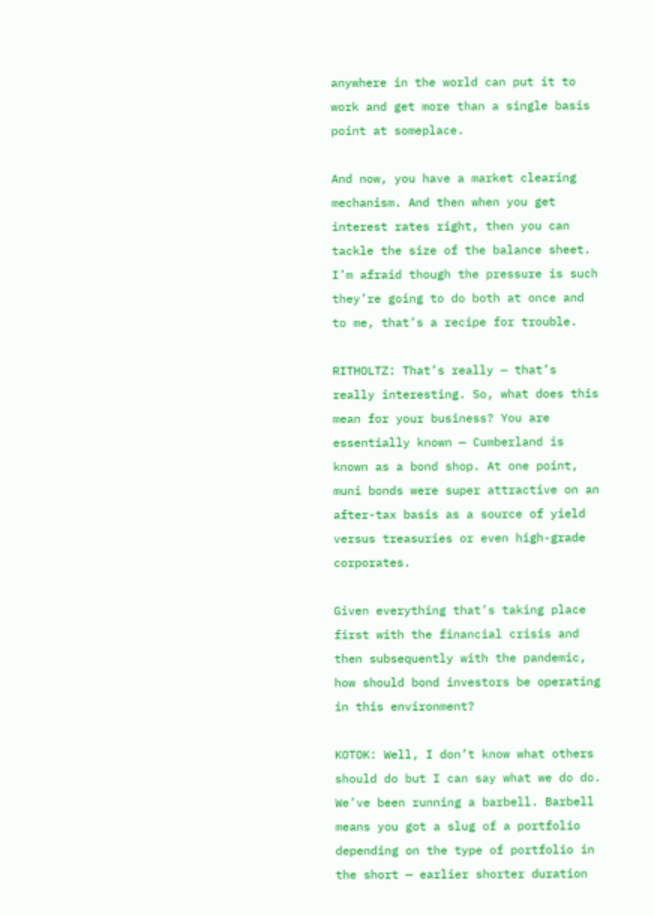anywhere in the world can put it to work and get more than a single basis point at someplace.

And now, you have a market clearing mechanism. And then when you get interest rates right, then you can tackle the size of the balance sheet. I’m afraid though the pressure is such they’re going to do both at once and to me, that’s a recipe for trouble.

RITHOLTZ: That’s really — that’s really interesting. So, what does this mean for your business? You are essentially known — Cumberland is known as a bond shop. At one point, muni bonds were super attractive on an after-tax basis as a source of yield versus treasuries or even high-grade corporates.

Given everything that’s taking place first with the financial crisis and then subsequently with the pandemic, how should bond investors be operating in this environment?

KOTOK: Well, I don’t know what others should do but I can say what we do do. We’ve been running a barbell. Barbell means you got a slug of a portfolio depending on the type of portfolio in the short — earlier shorter duration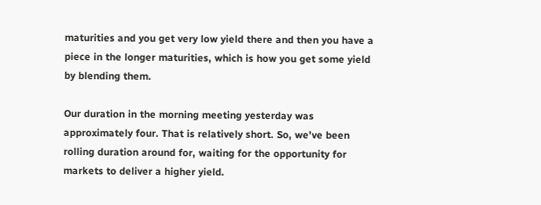maturities and you get very low yield there and then you have a piece in the longer maturities, which is how you get some yield by blending them.

Our duration in the morning meeting yesterday was approximately four. That is relatively short. So, we’ve been rolling duration around for, waiting for the opportunity for markets to deliver a higher yield.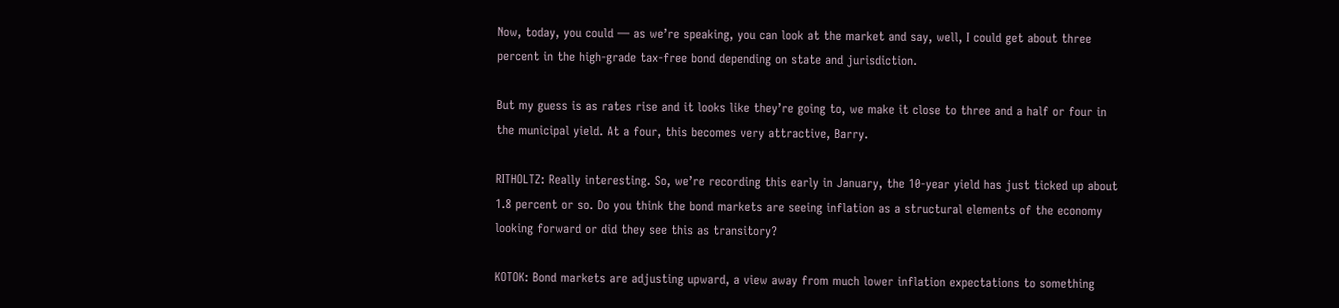Now, today, you could — as we’re speaking, you can look at the market and say, well, I could get about three percent in the high-grade tax-free bond depending on state and jurisdiction.

But my guess is as rates rise and it looks like they’re going to, we make it close to three and a half or four in the municipal yield. At a four, this becomes very attractive, Barry.

RITHOLTZ: Really interesting. So, we’re recording this early in January, the 10-year yield has just ticked up about 1.8 percent or so. Do you think the bond markets are seeing inflation as a structural elements of the economy looking forward or did they see this as transitory?

KOTOK: Bond markets are adjusting upward, a view away from much lower inflation expectations to something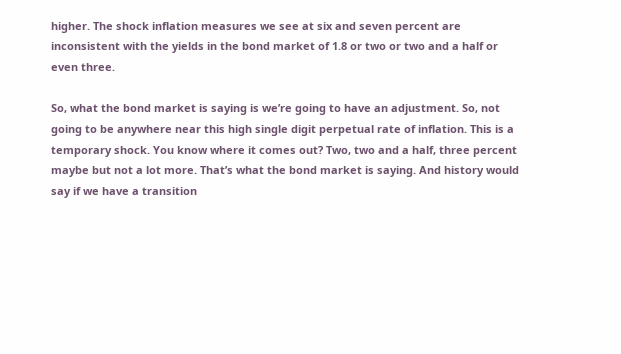higher. The shock inflation measures we see at six and seven percent are inconsistent with the yields in the bond market of 1.8 or two or two and a half or even three.

So, what the bond market is saying is we’re going to have an adjustment. So, not going to be anywhere near this high single digit perpetual rate of inflation. This is a temporary shock. You know where it comes out? Two, two and a half, three percent maybe but not a lot more. That’s what the bond market is saying. And history would say if we have a transition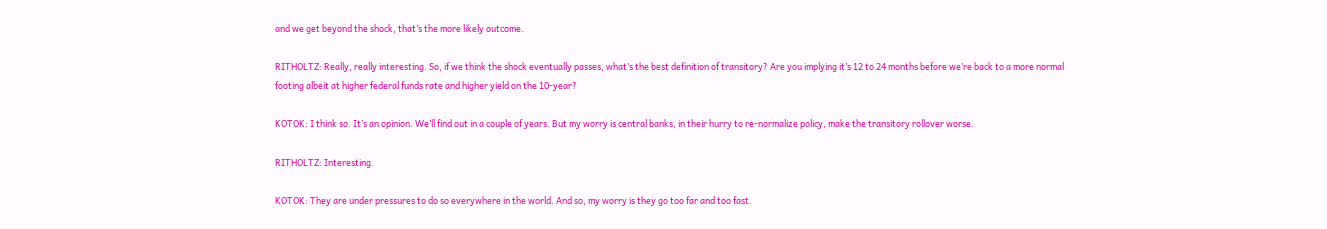and we get beyond the shock, that’s the more likely outcome.

RITHOLTZ: Really, really interesting. So, if we think the shock eventually passes, what’s the best definition of transitory? Are you implying it’s 12 to 24 months before we’re back to a more normal footing albeit at higher federal funds rate and higher yield on the 10-year?

KOTOK: I think so. It’s an opinion. We’ll find out in a couple of years. But my worry is central banks, in their hurry to re-normalize policy, make the transitory rollover worse.

RITHOLTZ: Interesting.

KOTOK: They are under pressures to do so everywhere in the world. And so, my worry is they go too far and too fast.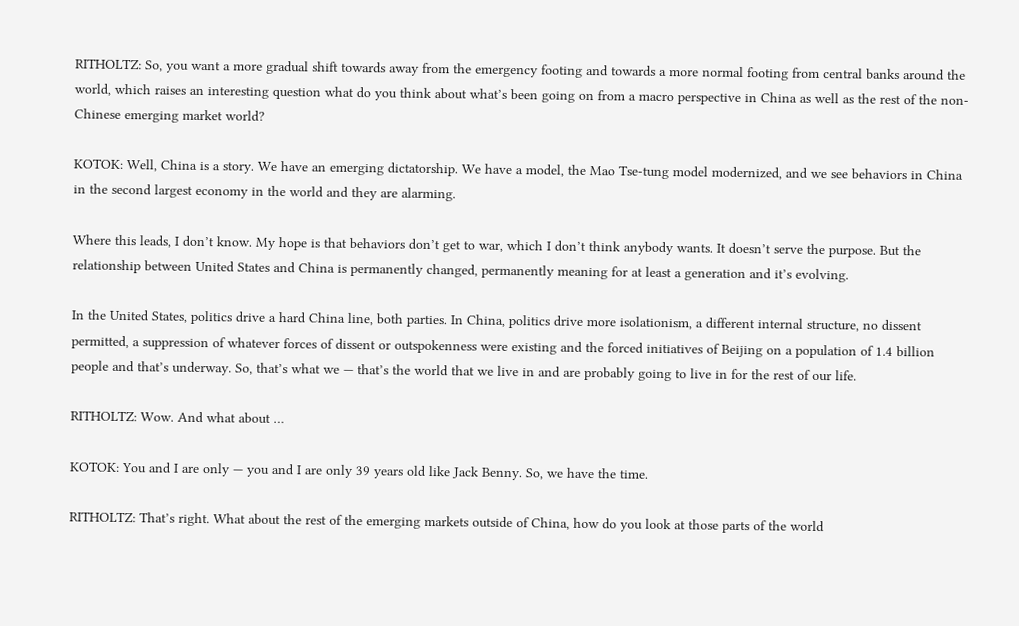RITHOLTZ: So, you want a more gradual shift towards away from the emergency footing and towards a more normal footing from central banks around the world, which raises an interesting question what do you think about what’s been going on from a macro perspective in China as well as the rest of the non-Chinese emerging market world?

KOTOK: Well, China is a story. We have an emerging dictatorship. We have a model, the Mao Tse-tung model modernized, and we see behaviors in China in the second largest economy in the world and they are alarming.

Where this leads, I don’t know. My hope is that behaviors don’t get to war, which I don’t think anybody wants. It doesn’t serve the purpose. But the relationship between United States and China is permanently changed, permanently meaning for at least a generation and it’s evolving.

In the United States, politics drive a hard China line, both parties. In China, politics drive more isolationism, a different internal structure, no dissent permitted, a suppression of whatever forces of dissent or outspokenness were existing and the forced initiatives of Beijing on a population of 1.4 billion people and that’s underway. So, that’s what we — that’s the world that we live in and are probably going to live in for the rest of our life.

RITHOLTZ: Wow. And what about …

KOTOK: You and I are only — you and I are only 39 years old like Jack Benny. So, we have the time.

RITHOLTZ: That’s right. What about the rest of the emerging markets outside of China, how do you look at those parts of the world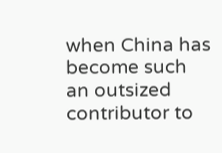when China has become such an outsized contributor to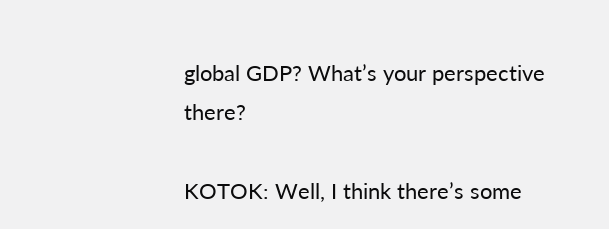global GDP? What’s your perspective there?

KOTOK: Well, I think there’s some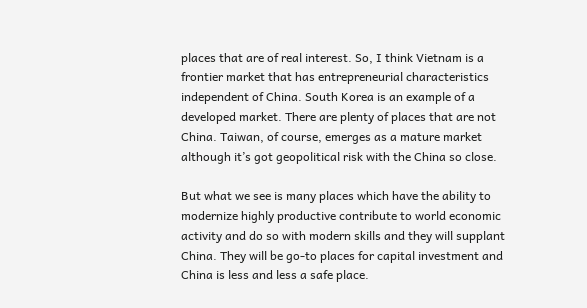places that are of real interest. So, I think Vietnam is a frontier market that has entrepreneurial characteristics independent of China. South Korea is an example of a developed market. There are plenty of places that are not China. Taiwan, of course, emerges as a mature market although it’s got geopolitical risk with the China so close.

But what we see is many places which have the ability to modernize highly productive contribute to world economic activity and do so with modern skills and they will supplant China. They will be go-to places for capital investment and China is less and less a safe place.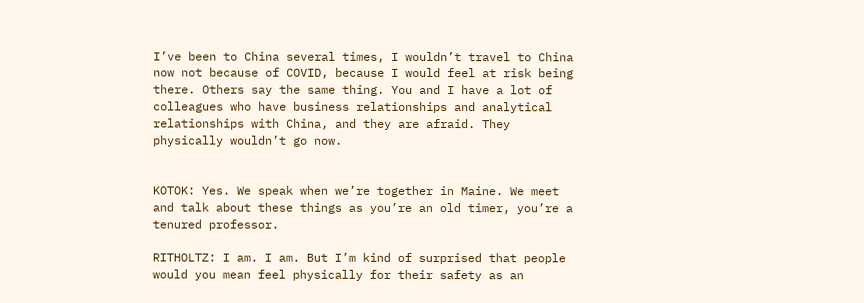I’ve been to China several times, I wouldn’t travel to China now not because of COVID, because I would feel at risk being there. Others say the same thing. You and I have a lot of colleagues who have business relationships and analytical relationships with China, and they are afraid. They physically wouldn’t go now.


KOTOK: Yes. We speak when we’re together in Maine. We meet and talk about these things as you’re an old timer, you’re a tenured professor.

RITHOLTZ: I am. I am. But I’m kind of surprised that people would you mean feel physically for their safety as an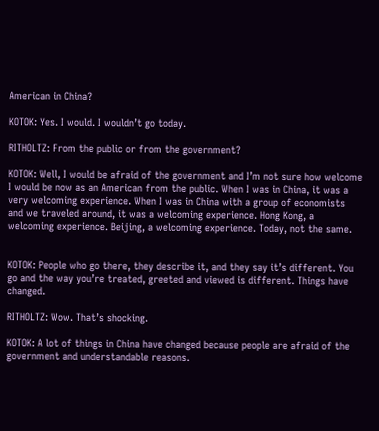American in China?

KOTOK: Yes. I would. I wouldn’t go today.

RITHOLTZ: From the public or from the government?

KOTOK: Well, I would be afraid of the government and I’m not sure how welcome I would be now as an American from the public. When I was in China, it was a very welcoming experience. When I was in China with a group of economists and we traveled around, it was a welcoming experience. Hong Kong, a welcoming experience. Beijing, a welcoming experience. Today, not the same.


KOTOK: People who go there, they describe it, and they say it’s different. You go and the way you’re treated, greeted and viewed is different. Things have changed.

RITHOLTZ: Wow. That’s shocking.

KOTOK: A lot of things in China have changed because people are afraid of the government and understandable reasons.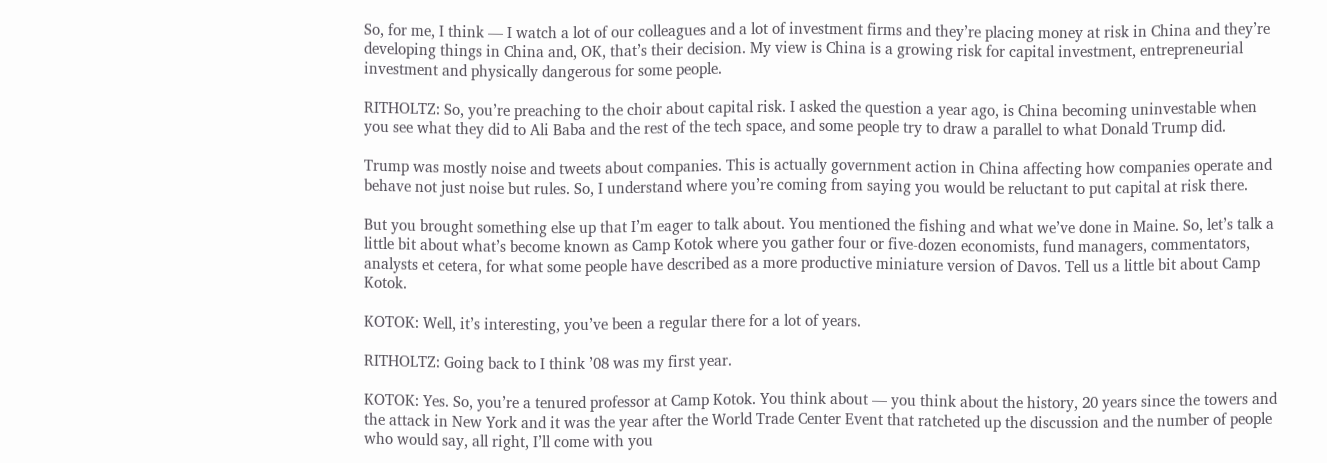So, for me, I think — I watch a lot of our colleagues and a lot of investment firms and they’re placing money at risk in China and they’re developing things in China and, OK, that’s their decision. My view is China is a growing risk for capital investment, entrepreneurial investment and physically dangerous for some people.

RITHOLTZ: So, you’re preaching to the choir about capital risk. I asked the question a year ago, is China becoming uninvestable when you see what they did to Ali Baba and the rest of the tech space, and some people try to draw a parallel to what Donald Trump did.

Trump was mostly noise and tweets about companies. This is actually government action in China affecting how companies operate and behave not just noise but rules. So, I understand where you’re coming from saying you would be reluctant to put capital at risk there.

But you brought something else up that I’m eager to talk about. You mentioned the fishing and what we’ve done in Maine. So, let’s talk a little bit about what’s become known as Camp Kotok where you gather four or five-dozen economists, fund managers, commentators, analysts et cetera, for what some people have described as a more productive miniature version of Davos. Tell us a little bit about Camp Kotok.

KOTOK: Well, it’s interesting, you’ve been a regular there for a lot of years.

RITHOLTZ: Going back to I think ’08 was my first year.

KOTOK: Yes. So, you’re a tenured professor at Camp Kotok. You think about — you think about the history, 20 years since the towers and the attack in New York and it was the year after the World Trade Center Event that ratcheted up the discussion and the number of people who would say, all right, I’ll come with you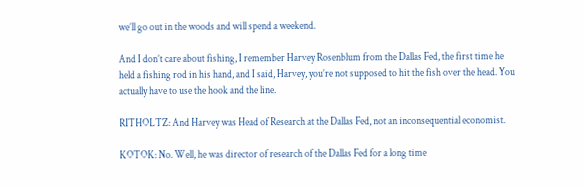we’ll go out in the woods and will spend a weekend.

And I don’t care about fishing, I remember Harvey Rosenblum from the Dallas Fed, the first time he held a fishing rod in his hand, and I said, Harvey, you’re not supposed to hit the fish over the head. You actually have to use the hook and the line.

RITHOLTZ: And Harvey was Head of Research at the Dallas Fed, not an inconsequential economist.

KOTOK: No. Well, he was director of research of the Dallas Fed for a long time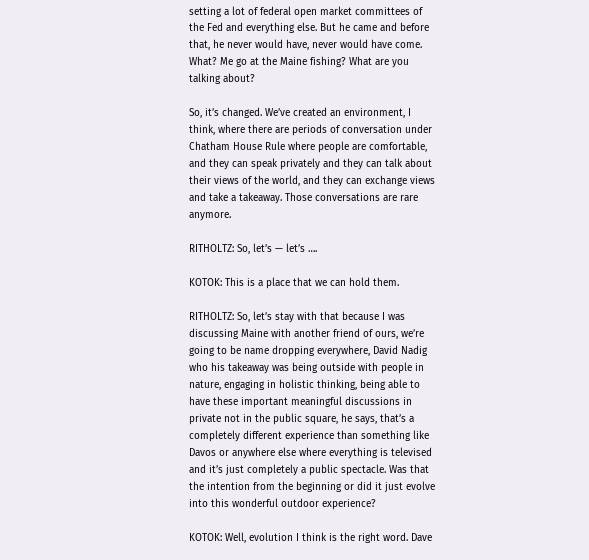setting a lot of federal open market committees of the Fed and everything else. But he came and before that, he never would have, never would have come. What? Me go at the Maine fishing? What are you talking about?

So, it’s changed. We’ve created an environment, I think, where there are periods of conversation under Chatham House Rule where people are comfortable, and they can speak privately and they can talk about their views of the world, and they can exchange views and take a takeaway. Those conversations are rare anymore.

RITHOLTZ: So, let’s — let’s ….

KOTOK: This is a place that we can hold them.

RITHOLTZ: So, let’s stay with that because I was discussing Maine with another friend of ours, we’re going to be name dropping everywhere, David Nadig who his takeaway was being outside with people in nature, engaging in holistic thinking, being able to have these important meaningful discussions in private not in the public square, he says, that’s a completely different experience than something like Davos or anywhere else where everything is televised and it’s just completely a public spectacle. Was that the intention from the beginning or did it just evolve into this wonderful outdoor experience?

KOTOK: Well, evolution I think is the right word. Dave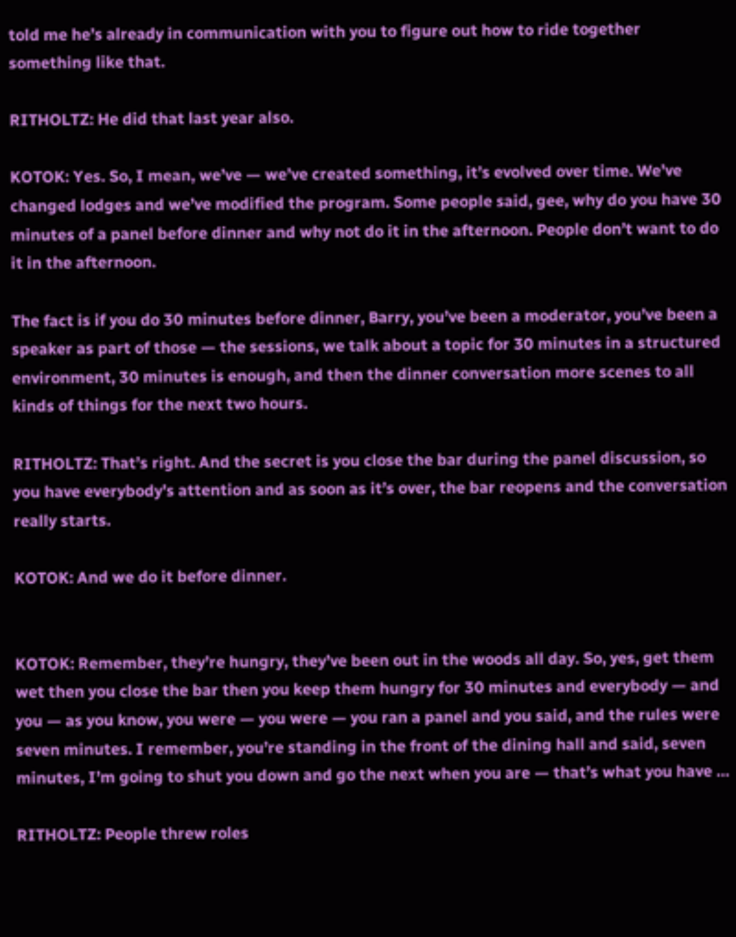told me he’s already in communication with you to figure out how to ride together something like that.

RITHOLTZ: He did that last year also.

KOTOK: Yes. So, I mean, we’ve — we’ve created something, it’s evolved over time. We’ve changed lodges and we’ve modified the program. Some people said, gee, why do you have 30 minutes of a panel before dinner and why not do it in the afternoon. People don’t want to do it in the afternoon.

The fact is if you do 30 minutes before dinner, Barry, you’ve been a moderator, you’ve been a speaker as part of those — the sessions, we talk about a topic for 30 minutes in a structured environment, 30 minutes is enough, and then the dinner conversation more scenes to all kinds of things for the next two hours.

RITHOLTZ: That’s right. And the secret is you close the bar during the panel discussion, so you have everybody’s attention and as soon as it’s over, the bar reopens and the conversation really starts.

KOTOK: And we do it before dinner.


KOTOK: Remember, they’re hungry, they’ve been out in the woods all day. So, yes, get them wet then you close the bar then you keep them hungry for 30 minutes and everybody — and you — as you know, you were — you were — you ran a panel and you said, and the rules were seven minutes. I remember, you’re standing in the front of the dining hall and said, seven minutes, I’m going to shut you down and go the next when you are — that’s what you have …

RITHOLTZ: People threw roles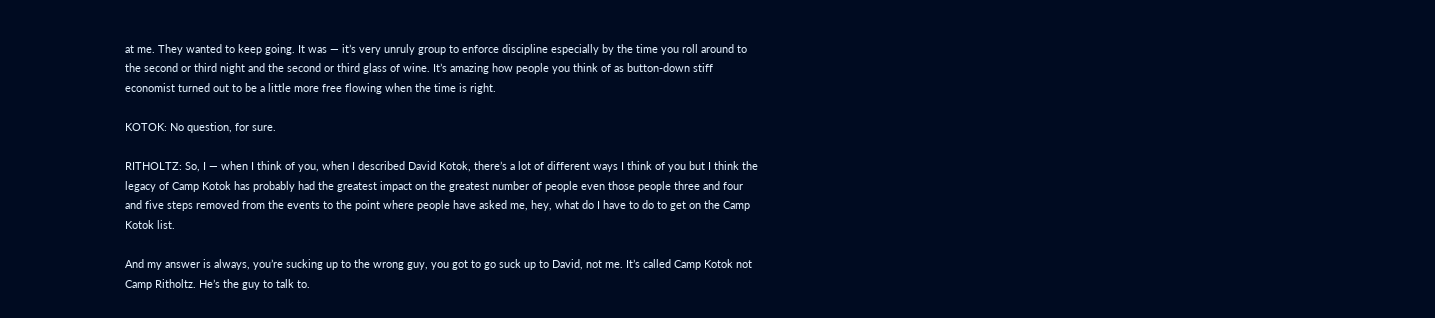at me. They wanted to keep going. It was — it’s very unruly group to enforce discipline especially by the time you roll around to the second or third night and the second or third glass of wine. It’s amazing how people you think of as button-down stiff economist turned out to be a little more free flowing when the time is right.

KOTOK: No question, for sure.

RITHOLTZ: So, I — when I think of you, when I described David Kotok, there’s a lot of different ways I think of you but I think the legacy of Camp Kotok has probably had the greatest impact on the greatest number of people even those people three and four and five steps removed from the events to the point where people have asked me, hey, what do I have to do to get on the Camp Kotok list.

And my answer is always, you’re sucking up to the wrong guy, you got to go suck up to David, not me. It’s called Camp Kotok not Camp Ritholtz. He’s the guy to talk to.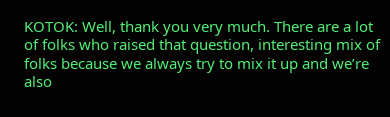KOTOK: Well, thank you very much. There are a lot of folks who raised that question, interesting mix of folks because we always try to mix it up and we’re also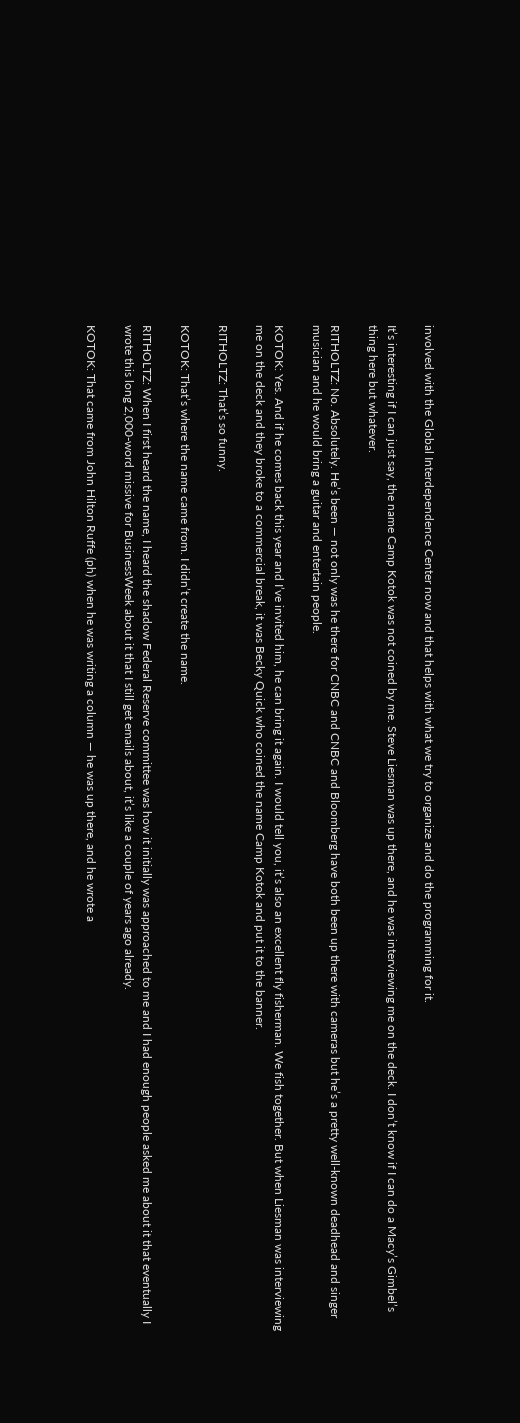involved with the Global Interdependence Center now and that helps with what we try to organize and do the programming for it.

It’s interesting if I can just say, the name Camp Kotok was not coined by me. Steve Liesman was up there, and he was interviewing me on the deck. I don’t know if I can do a Macy’s Gimbel’s thing here but whatever.

RITHOLTZ: No. Absolutely. He’s been — not only was he there for CNBC and CNBC and Bloomberg have both been up there with cameras but he’s a pretty well-known deadhead and singer musician and he would bring a guitar and entertain people.

KOTOK: Yes. And if he comes back this year and I’ve invited him, he can bring it again. I would tell you, it’s also an excellent fly fisherman. We fish together. But when Liesman was interviewing me on the deck and they broke to a commercial break, it was Becky Quick who coined the name Camp Kotok and put it to the banner.

RITHOLTZ: That’s so funny.

KOTOK: That’s where the name came from. I didn’t create the name.

RITHOLTZ: When I first heard the name, I heard the shadow Federal Reserve committee was how it initially was approached to me and I had enough people asked me about it that eventually I wrote this long 2,000-word missive for BusinessWeek about it that I still get emails about, it’s like a couple of years ago already.

KOTOK: That came from John Hilton Ruffe (ph) when he was writing a column — he was up there, and he wrote a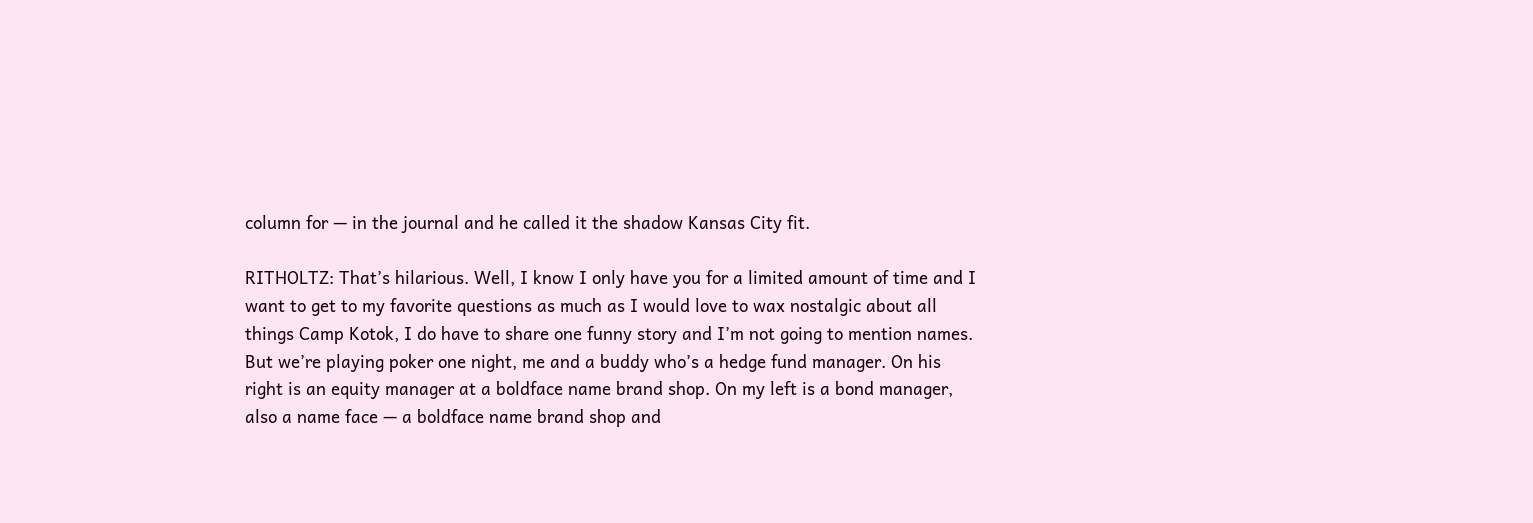column for — in the journal and he called it the shadow Kansas City fit.

RITHOLTZ: That’s hilarious. Well, I know I only have you for a limited amount of time and I want to get to my favorite questions as much as I would love to wax nostalgic about all things Camp Kotok, I do have to share one funny story and I’m not going to mention names. But we’re playing poker one night, me and a buddy who’s a hedge fund manager. On his right is an equity manager at a boldface name brand shop. On my left is a bond manager, also a name face — a boldface name brand shop and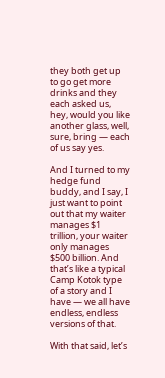they both get up to go get more drinks and they each asked us, hey, would you like another glass, well, sure, bring — each of us say yes.

And I turned to my hedge fund buddy, and I say, I just want to point out that my waiter manages $1 trillion, your waiter only manages $500 billion. And that’s like a typical Camp Kotok type of a story and I have — we all have endless, endless versions of that.

With that said, let’s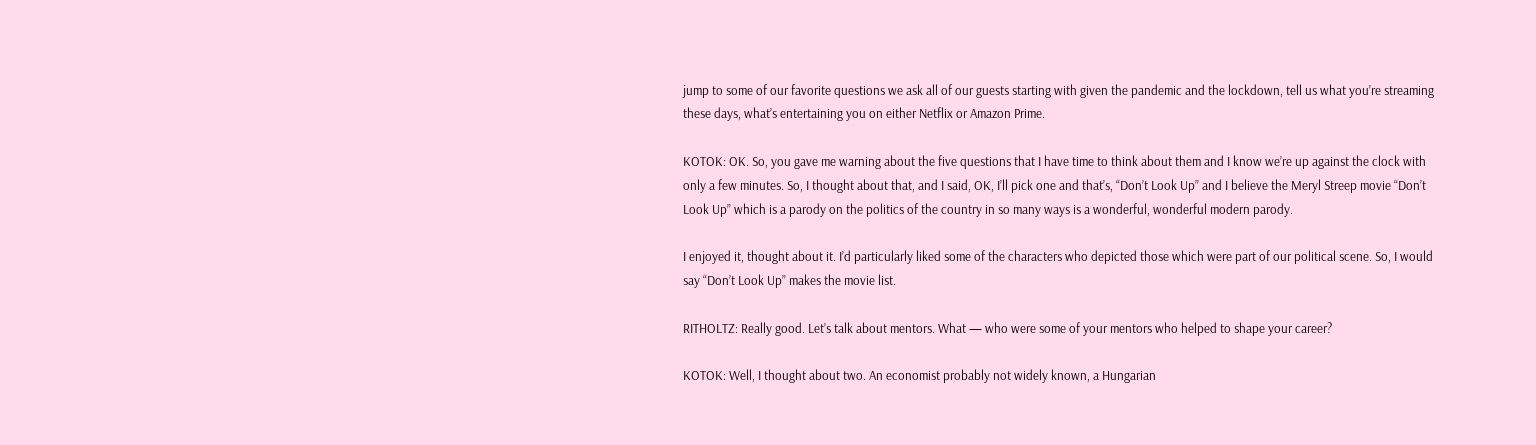jump to some of our favorite questions we ask all of our guests starting with given the pandemic and the lockdown, tell us what you’re streaming these days, what’s entertaining you on either Netflix or Amazon Prime.

KOTOK: OK. So, you gave me warning about the five questions that I have time to think about them and I know we’re up against the clock with only a few minutes. So, I thought about that, and I said, OK, I’ll pick one and that’s, “Don’t Look Up” and I believe the Meryl Streep movie “Don’t Look Up” which is a parody on the politics of the country in so many ways is a wonderful, wonderful modern parody.

I enjoyed it, thought about it. I’d particularly liked some of the characters who depicted those which were part of our political scene. So, I would say “Don’t Look Up” makes the movie list.

RITHOLTZ: Really good. Let’s talk about mentors. What — who were some of your mentors who helped to shape your career?

KOTOK: Well, I thought about two. An economist probably not widely known, a Hungarian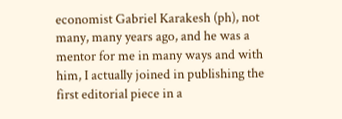economist Gabriel Karakesh (ph), not many, many years ago, and he was a mentor for me in many ways and with him, I actually joined in publishing the first editorial piece in a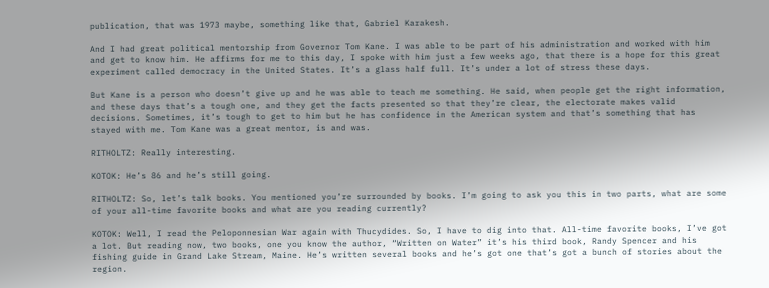publication, that was 1973 maybe, something like that, Gabriel Karakesh.

And I had great political mentorship from Governor Tom Kane. I was able to be part of his administration and worked with him and get to know him. He affirms for me to this day, I spoke with him just a few weeks ago, that there is a hope for this great experiment called democracy in the United States. It’s a glass half full. It’s under a lot of stress these days.

But Kane is a person who doesn’t give up and he was able to teach me something. He said, when people get the right information, and these days that’s a tough one, and they get the facts presented so that they’re clear, the electorate makes valid decisions. Sometimes, it’s tough to get to him but he has confidence in the American system and that’s something that has stayed with me. Tom Kane was a great mentor, is and was.

RITHOLTZ: Really interesting.

KOTOK: He’s 86 and he’s still going.

RITHOLTZ: So, let’s talk books. You mentioned you’re surrounded by books. I’m going to ask you this in two parts, what are some of your all-time favorite books and what are you reading currently?

KOTOK: Well, I read the Peloponnesian War again with Thucydides. So, I have to dig into that. All-time favorite books, I’ve got a lot. But reading now, two books, one you know the author, “Written on Water” it’s his third book, Randy Spencer and his fishing guide in Grand Lake Stream, Maine. He’s written several books and he’s got one that’s got a bunch of stories about the region.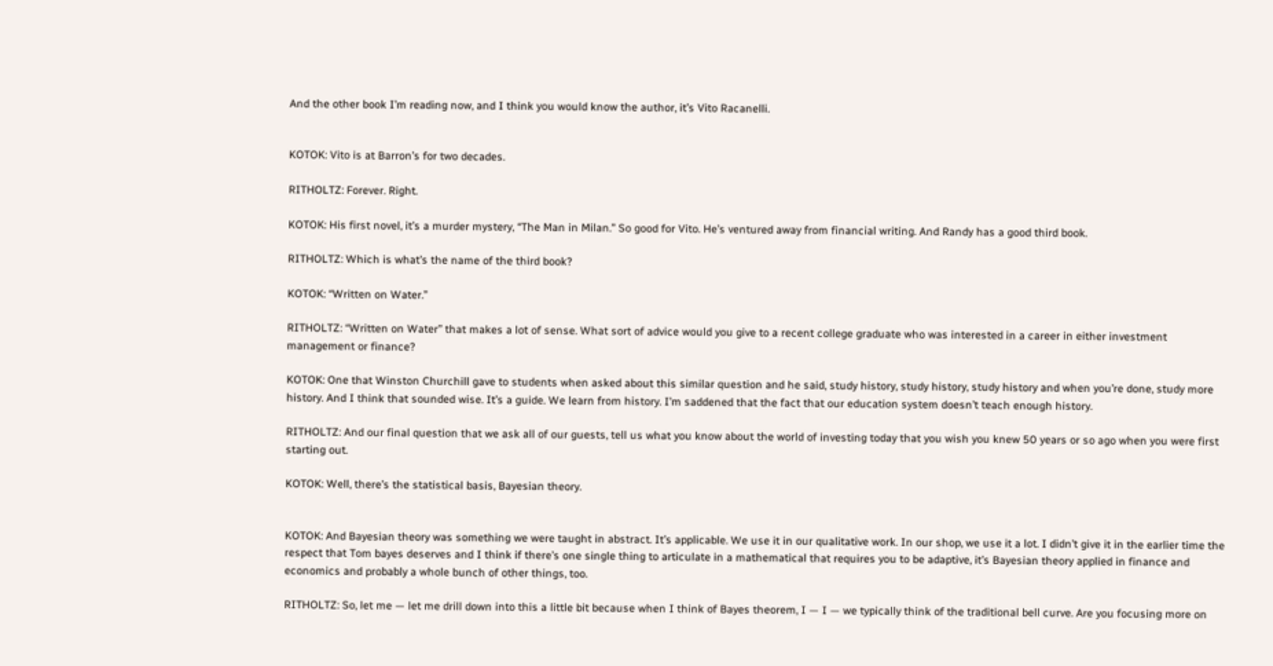And the other book I’m reading now, and I think you would know the author, it’s Vito Racanelli.


KOTOK: Vito is at Barron’s for two decades.

RITHOLTZ: Forever. Right.

KOTOK: His first novel, it’s a murder mystery, “The Man in Milan.” So good for Vito. He’s ventured away from financial writing. And Randy has a good third book.

RITHOLTZ: Which is what’s the name of the third book?

KOTOK: “Written on Water.”

RITHOLTZ: “Written on Water” that makes a lot of sense. What sort of advice would you give to a recent college graduate who was interested in a career in either investment management or finance?

KOTOK: One that Winston Churchill gave to students when asked about this similar question and he said, study history, study history, study history and when you’re done, study more history. And I think that sounded wise. It’s a guide. We learn from history. I’m saddened that the fact that our education system doesn’t teach enough history.

RITHOLTZ: And our final question that we ask all of our guests, tell us what you know about the world of investing today that you wish you knew 50 years or so ago when you were first starting out.

KOTOK: Well, there’s the statistical basis, Bayesian theory.


KOTOK: And Bayesian theory was something we were taught in abstract. It’s applicable. We use it in our qualitative work. In our shop, we use it a lot. I didn’t give it in the earlier time the respect that Tom bayes deserves and I think if there’s one single thing to articulate in a mathematical that requires you to be adaptive, it’s Bayesian theory applied in finance and economics and probably a whole bunch of other things, too.

RITHOLTZ: So, let me — let me drill down into this a little bit because when I think of Bayes theorem, I — I — we typically think of the traditional bell curve. Are you focusing more on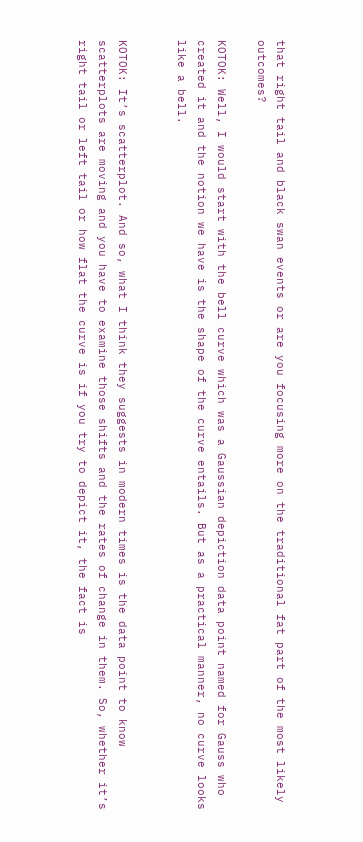that right tail and black swan events or are you focusing more on the traditional fat part of the most likely outcomes?

KOTOK: Well, I would start with the bell curve which was a Gaussian depiction data point named for Gauss who created it and the notion we have is the shape of the curve entails. But as a practical manner, no curve looks like a bell.


KOTOK: It’s scatterplot. And so, what I think they suggests in modern times is the data point to know scatterplots are moving and you have to examine those shifts and the rates of change in them. So, whether it’s right tail or left tail or how flat the curve is if you try to depict it, the fact is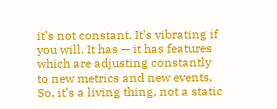it’s not constant. It’s vibrating if you will. It has — it has features which are adjusting constantly to new metrics and new events. So, it’s a living thing, not a static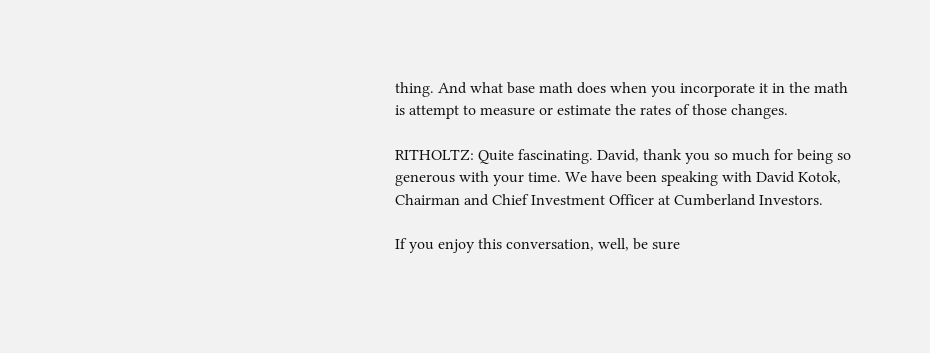thing. And what base math does when you incorporate it in the math is attempt to measure or estimate the rates of those changes.

RITHOLTZ: Quite fascinating. David, thank you so much for being so generous with your time. We have been speaking with David Kotok, Chairman and Chief Investment Officer at Cumberland Investors.

If you enjoy this conversation, well, be sure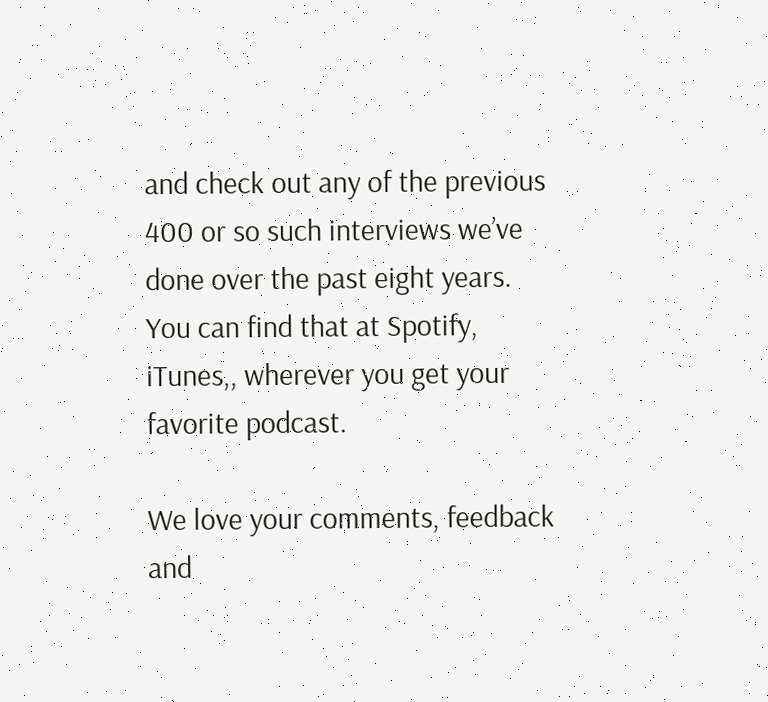and check out any of the previous 400 or so such interviews we’ve done over the past eight years. You can find that at Spotify, iTunes,, wherever you get your favorite podcast.

We love your comments, feedback and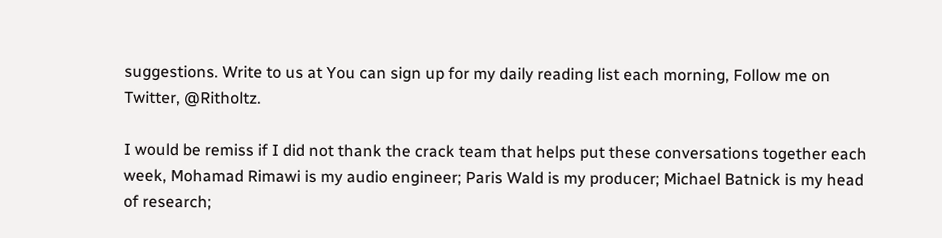suggestions. Write to us at You can sign up for my daily reading list each morning, Follow me on Twitter, @Ritholtz.

I would be remiss if I did not thank the crack team that helps put these conversations together each week, Mohamad Rimawi is my audio engineer; Paris Wald is my producer; Michael Batnick is my head of research;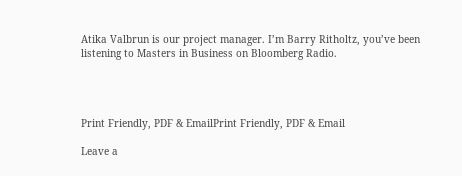Atika Valbrun is our project manager. I’m Barry Ritholtz, you’ve been listening to Masters in Business on Bloomberg Radio.




Print Friendly, PDF & EmailPrint Friendly, PDF & Email

Leave a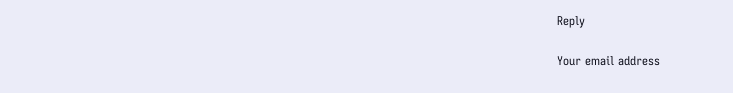Reply

Your email address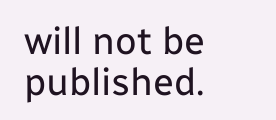will not be published.